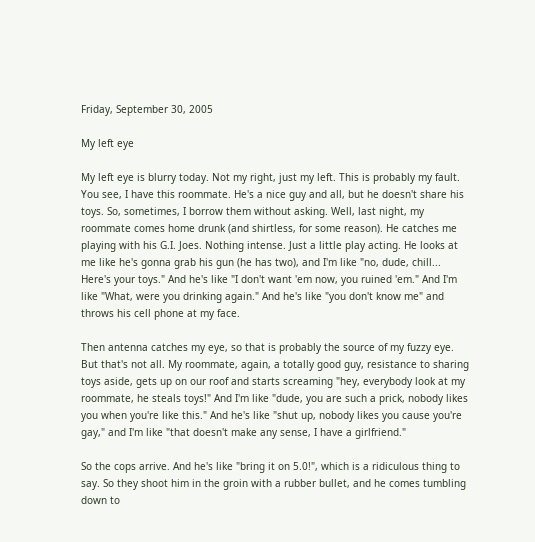Friday, September 30, 2005

My left eye

My left eye is blurry today. Not my right, just my left. This is probably my fault. You see, I have this roommate. He's a nice guy and all, but he doesn't share his toys. So, sometimes, I borrow them without asking. Well, last night, my roommate comes home drunk (and shirtless, for some reason). He catches me playing with his G.I. Joes. Nothing intense. Just a little play acting. He looks at me like he's gonna grab his gun (he has two), and I'm like "no, dude, chill... Here's your toys." And he's like "I don't want 'em now, you ruined 'em." And I'm like "What, were you drinking again." And he's like "you don't know me" and throws his cell phone at my face.

Then antenna catches my eye, so that is probably the source of my fuzzy eye. But that's not all. My roommate, again, a totally good guy, resistance to sharing toys aside, gets up on our roof and starts screaming "hey, everybody look at my roommate, he steals toys!" And I'm like "dude, you are such a prick, nobody likes you when you're like this." And he's like "shut up, nobody likes you cause you're gay," and I'm like "that doesn't make any sense, I have a girlfriend."

So the cops arrive. And he's like "bring it on 5.0!", which is a ridiculous thing to say. So they shoot him in the groin with a rubber bullet, and he comes tumbling down to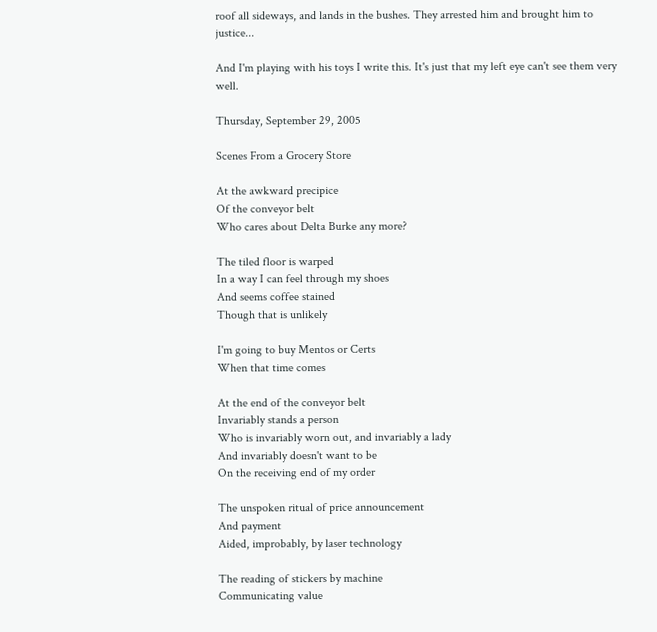roof all sideways, and lands in the bushes. They arrested him and brought him to justice...

And I'm playing with his toys I write this. It's just that my left eye can't see them very well.

Thursday, September 29, 2005

Scenes From a Grocery Store

At the awkward precipice
Of the conveyor belt
Who cares about Delta Burke any more?

The tiled floor is warped
In a way I can feel through my shoes
And seems coffee stained
Though that is unlikely

I'm going to buy Mentos or Certs
When that time comes

At the end of the conveyor belt
Invariably stands a person
Who is invariably worn out, and invariably a lady
And invariably doesn't want to be
On the receiving end of my order

The unspoken ritual of price announcement
And payment
Aided, improbably, by laser technology

The reading of stickers by machine
Communicating value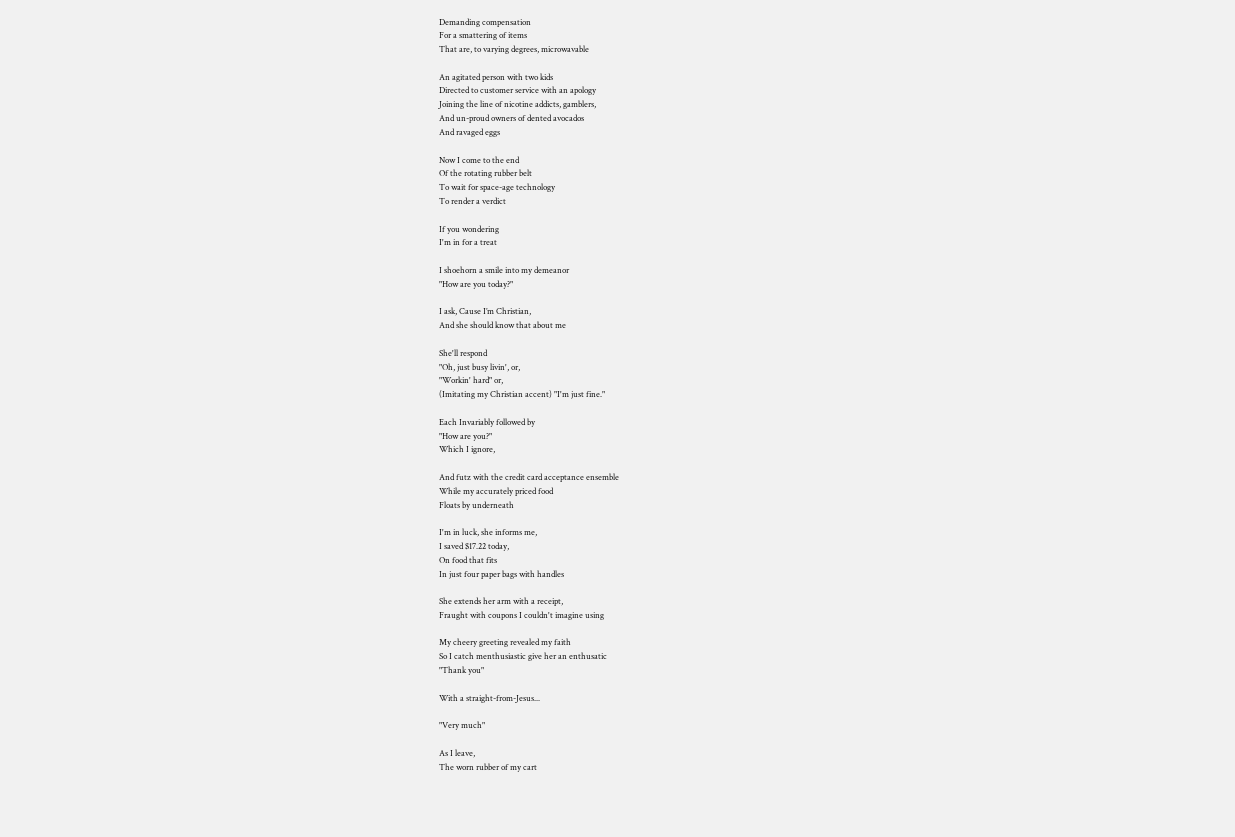Demanding compensation
For a smattering of items
That are, to varying degrees, microwavable

An agitated person with two kids
Directed to customer service with an apology
Joining the line of nicotine addicts, gamblers,
And un-proud owners of dented avocados
And ravaged eggs

Now I come to the end
Of the rotating rubber belt
To wait for space-age technology
To render a verdict

If you wondering
I'm in for a treat

I shoehorn a smile into my demeanor
"How are you today?"

I ask, Cause I’m Christian,
And she should know that about me

She'll respond
"Oh, just busy livin', or,
"Workin' hard" or,
(Imitating my Christian accent) "I'm just fine."

Each Invariably followed by
"How are you?"
Which I ignore,

And futz with the credit card acceptance ensemble
While my accurately priced food
Floats by underneath

I'm in luck, she informs me,
I saved $17.22 today,
On food that fits
In just four paper bags with handles

She extends her arm with a receipt,
Fraught with coupons I couldn't imagine using

My cheery greeting revealed my faith
So I catch menthusiastic give her an enthusatic
"Thank you"

With a straight-from-Jesus...

"Very much"

As I leave,
The worn rubber of my cart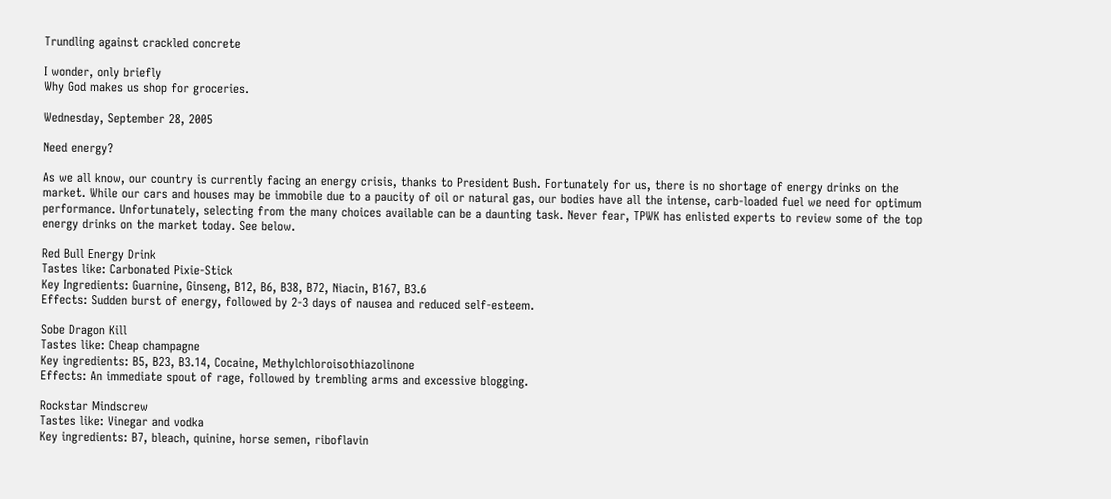Trundling against crackled concrete

I wonder, only briefly
Why God makes us shop for groceries.

Wednesday, September 28, 2005

Need energy?

As we all know, our country is currently facing an energy crisis, thanks to President Bush. Fortunately for us, there is no shortage of energy drinks on the market. While our cars and houses may be immobile due to a paucity of oil or natural gas, our bodies have all the intense, carb-loaded fuel we need for optimum performance. Unfortunately, selecting from the many choices available can be a daunting task. Never fear, TPWK has enlisted experts to review some of the top energy drinks on the market today. See below.

Red Bull Energy Drink
Tastes like: Carbonated Pixie-Stick
Key Ingredients: Guarnine, Ginseng, B12, B6, B38, B72, Niacin, B167, B3.6
Effects: Sudden burst of energy, followed by 2-3 days of nausea and reduced self-esteem.

Sobe Dragon Kill
Tastes like: Cheap champagne
Key ingredients: B5, B23, B3.14, Cocaine, Methylchloroisothiazolinone
Effects: An immediate spout of rage, followed by trembling arms and excessive blogging.

Rockstar Mindscrew
Tastes like: Vinegar and vodka
Key ingredients: B7, bleach, quinine, horse semen, riboflavin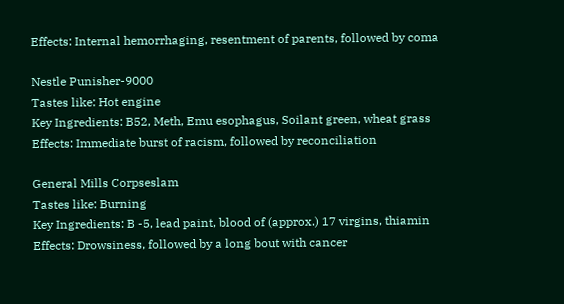Effects: Internal hemorrhaging, resentment of parents, followed by coma

Nestle Punisher-9000
Tastes like: Hot engine
Key Ingredients: B52, Meth, Emu esophagus, Soilant green, wheat grass
Effects: Immediate burst of racism, followed by reconciliation

General Mills Corpseslam
Tastes like: Burning
Key Ingredients: B -5, lead paint, blood of (approx.) 17 virgins, thiamin
Effects: Drowsiness, followed by a long bout with cancer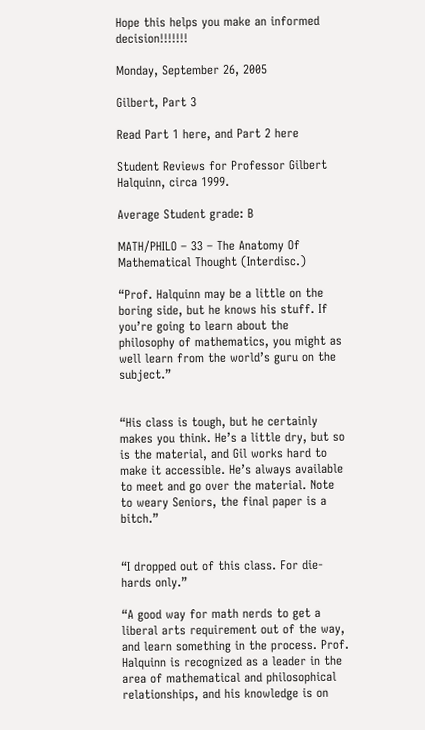Hope this helps you make an informed decision!!!!!!!

Monday, September 26, 2005

Gilbert, Part 3

Read Part 1 here, and Part 2 here

Student Reviews for Professor Gilbert Halquinn, circa 1999.

Average Student grade: B

MATH/PHILO – 33 – The Anatomy Of Mathematical Thought (Interdisc.)

“Prof. Halquinn may be a little on the boring side, but he knows his stuff. If you’re going to learn about the philosophy of mathematics, you might as well learn from the world’s guru on the subject.”


“His class is tough, but he certainly makes you think. He’s a little dry, but so is the material, and Gil works hard to make it accessible. He’s always available to meet and go over the material. Note to weary Seniors, the final paper is a bitch.”


“I dropped out of this class. For die-hards only.”

“A good way for math nerds to get a liberal arts requirement out of the way, and learn something in the process. Prof. Halquinn is recognized as a leader in the area of mathematical and philosophical relationships, and his knowledge is on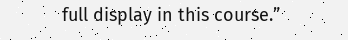full display in this course.”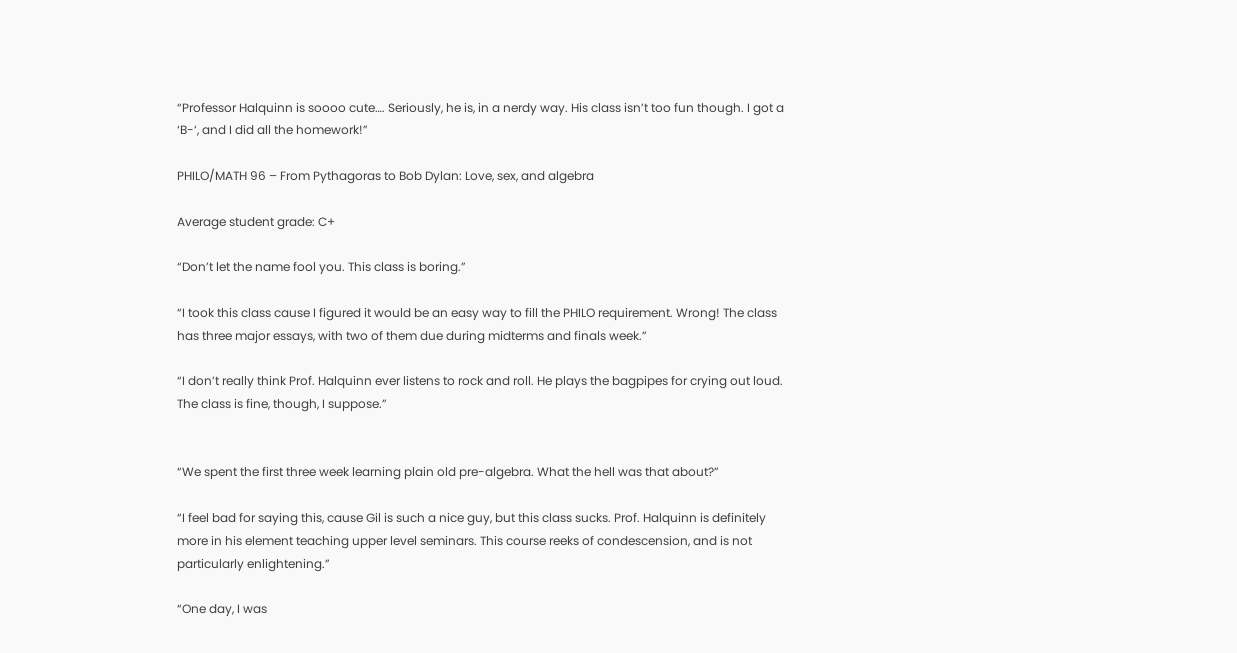“Professor Halquinn is soooo cute…. Seriously, he is, in a nerdy way. His class isn’t too fun though. I got a ‘B-‘, and I did all the homework!”

PHILO/MATH 96 – From Pythagoras to Bob Dylan: Love, sex, and algebra

Average student grade: C+

“Don’t let the name fool you. This class is boring.”

“I took this class cause I figured it would be an easy way to fill the PHILO requirement. Wrong! The class has three major essays, with two of them due during midterms and finals week.”

“I don’t really think Prof. Halquinn ever listens to rock and roll. He plays the bagpipes for crying out loud. The class is fine, though, I suppose.”


“We spent the first three week learning plain old pre-algebra. What the hell was that about?”

“I feel bad for saying this, cause Gil is such a nice guy, but this class sucks. Prof. Halquinn is definitely more in his element teaching upper level seminars. This course reeks of condescension, and is not particularly enlightening.”

“One day, I was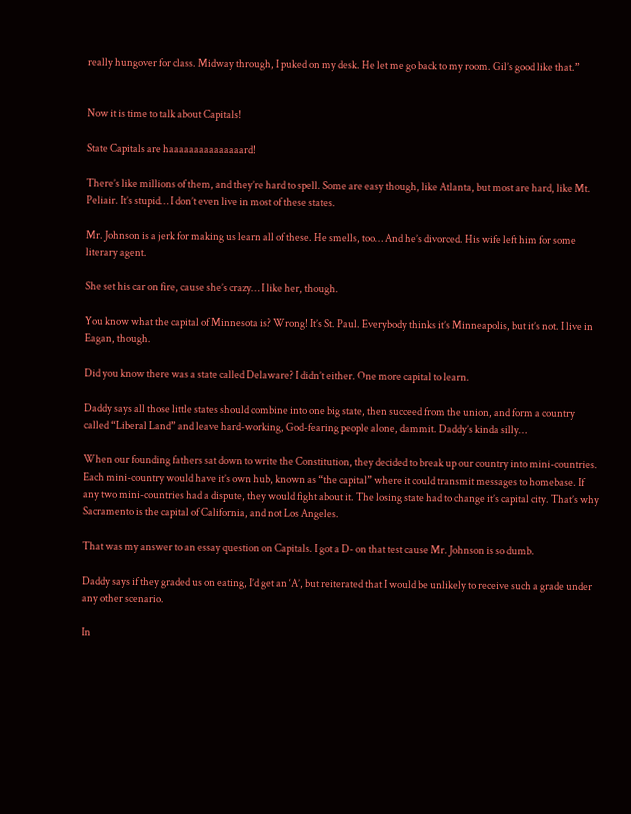really hungover for class. Midway through, I puked on my desk. He let me go back to my room. Gil’s good like that.”


Now it is time to talk about Capitals!

State Capitals are haaaaaaaaaaaaaaard!

There’s like millions of them, and they’re hard to spell. Some are easy though, like Atlanta, but most are hard, like Mt. Peliair. It’s stupid… I don’t even live in most of these states.

Mr. Johnson is a jerk for making us learn all of these. He smells, too… And he’s divorced. His wife left him for some literary agent.

She set his car on fire, cause she’s crazy… I like her, though.

You know what the capital of Minnesota is? Wrong! It’s St. Paul. Everybody thinks it’s Minneapolis, but it’s not. I live in Eagan, though.

Did you know there was a state called Delaware? I didn’t either. One more capital to learn.

Daddy says all those little states should combine into one big state, then succeed from the union, and form a country called “Liberal Land” and leave hard-working, God-fearing people alone, dammit. Daddy’s kinda silly…

When our founding fathers sat down to write the Constitution, they decided to break up our country into mini-countries. Each mini-country would have it’s own hub, known as “the capital” where it could transmit messages to homebase. If any two mini-countries had a dispute, they would fight about it. The losing state had to change it’s capital city. That’s why Sacramento is the capital of California, and not Los Angeles.

That was my answer to an essay question on Capitals. I got a D- on that test cause Mr. Johnson is so dumb.

Daddy says if they graded us on eating, I’d get an ‘A’, but reiterated that I would be unlikely to receive such a grade under any other scenario.

In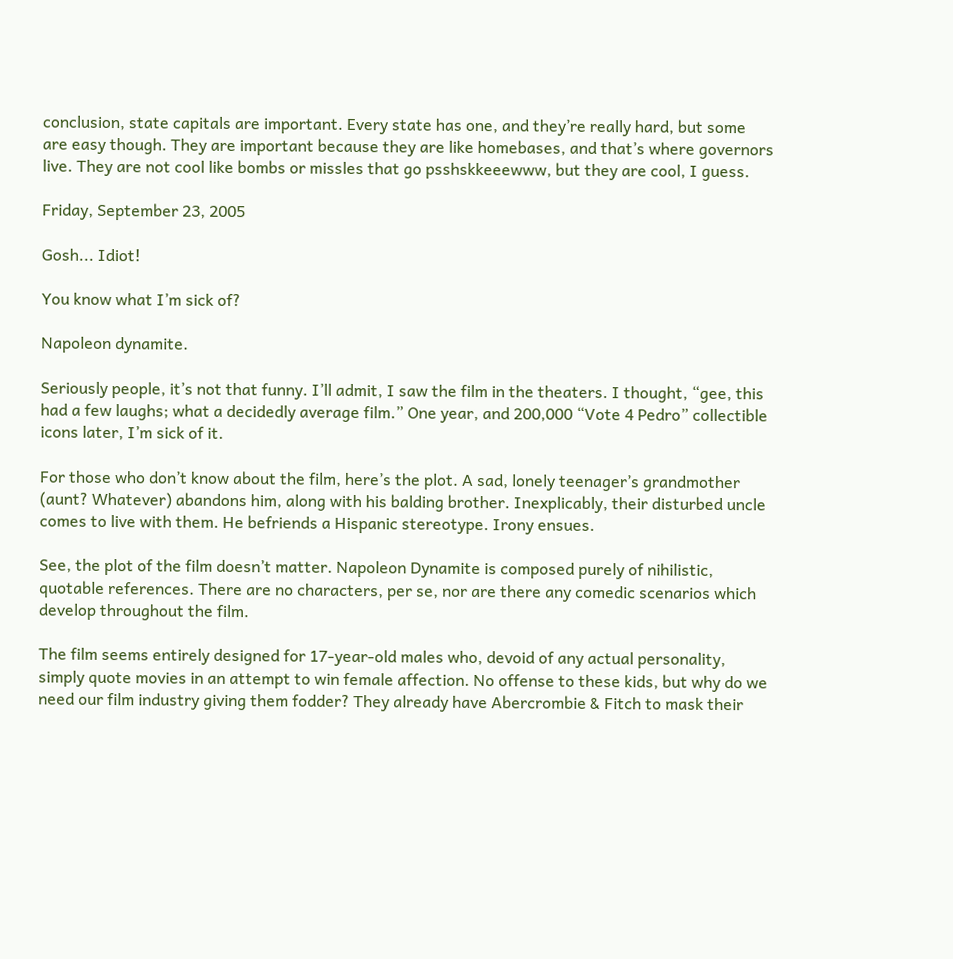conclusion, state capitals are important. Every state has one, and they’re really hard, but some are easy though. They are important because they are like homebases, and that’s where governors live. They are not cool like bombs or missles that go psshskkeeewww, but they are cool, I guess.

Friday, September 23, 2005

Gosh... Idiot!

You know what I’m sick of?

Napoleon dynamite.

Seriously people, it’s not that funny. I’ll admit, I saw the film in the theaters. I thought, “gee, this had a few laughs; what a decidedly average film.” One year, and 200,000 “Vote 4 Pedro” collectible icons later, I’m sick of it.

For those who don’t know about the film, here’s the plot. A sad, lonely teenager’s grandmother (aunt? Whatever) abandons him, along with his balding brother. Inexplicably, their disturbed uncle comes to live with them. He befriends a Hispanic stereotype. Irony ensues.

See, the plot of the film doesn’t matter. Napoleon Dynamite is composed purely of nihilistic, quotable references. There are no characters, per se, nor are there any comedic scenarios which develop throughout the film.

The film seems entirely designed for 17-year-old males who, devoid of any actual personality, simply quote movies in an attempt to win female affection. No offense to these kids, but why do we need our film industry giving them fodder? They already have Abercrombie & Fitch to mask their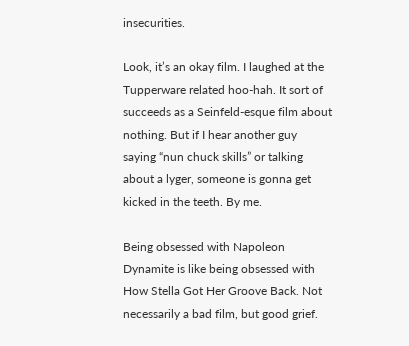insecurities.

Look, it’s an okay film. I laughed at the Tupperware related hoo-hah. It sort of succeeds as a Seinfeld-esque film about nothing. But if I hear another guy saying “nun chuck skills” or talking about a lyger, someone is gonna get kicked in the teeth. By me.

Being obsessed with Napoleon Dynamite is like being obsessed with How Stella Got Her Groove Back. Not necessarily a bad film, but good grief.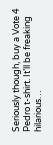Seriously though, buy a Vote 4 Pedro t-shirt. It’ll be freaking hilarious…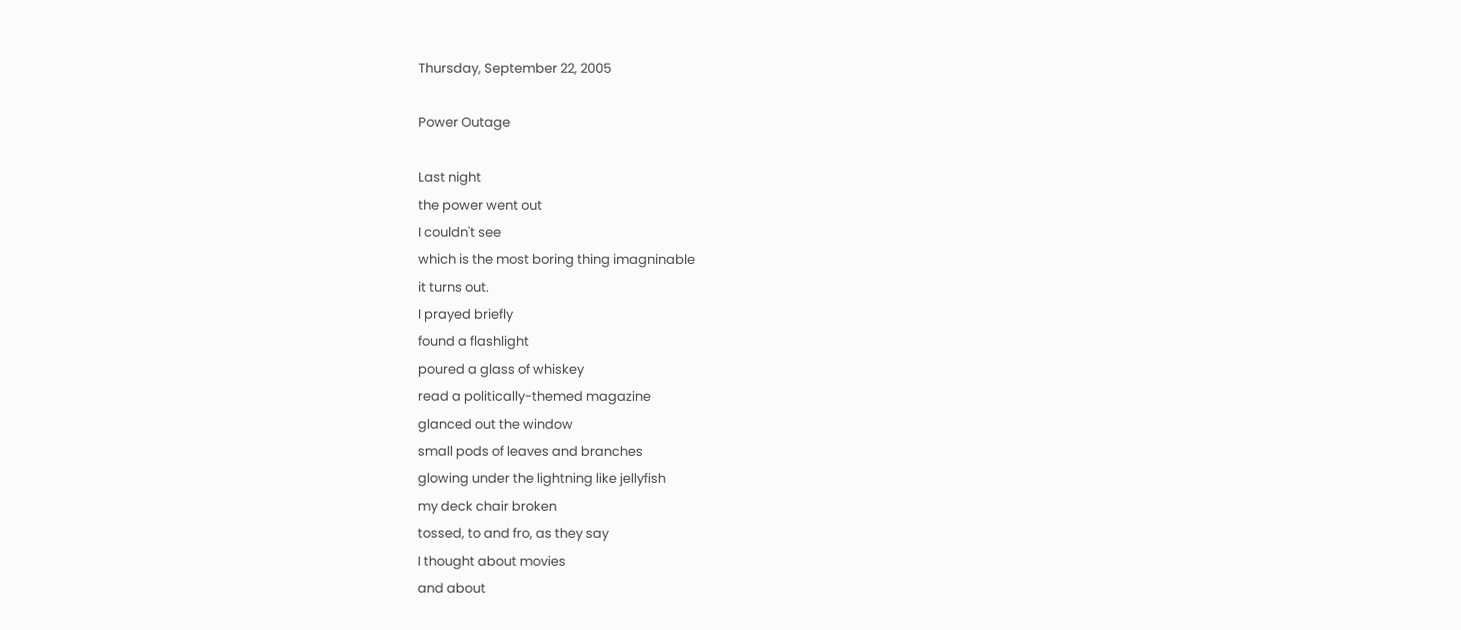Thursday, September 22, 2005

Power Outage

Last night
the power went out
I couldn't see
which is the most boring thing imagninable
it turns out.
I prayed briefly
found a flashlight
poured a glass of whiskey
read a politically-themed magazine
glanced out the window
small pods of leaves and branches
glowing under the lightning like jellyfish
my deck chair broken
tossed, to and fro, as they say
I thought about movies
and about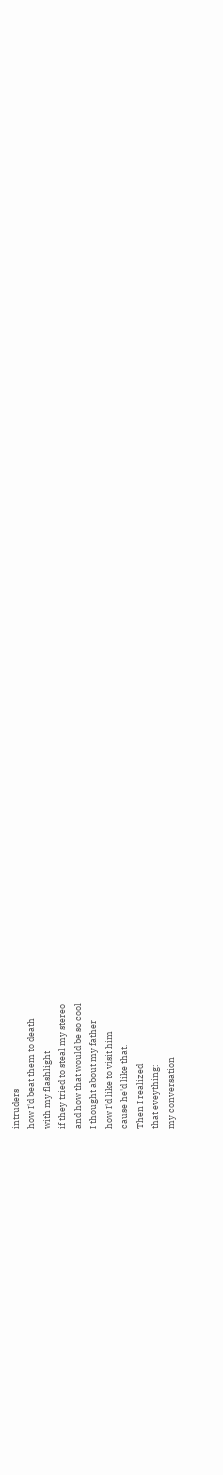intruders
how I'd beat them to death
with my flashlight
if they tried to steal my stereo
and how that would be so cool
I thought about my father
how I'd like to visit him
cause he'd like that.
Then I realized
that eveything:
my conversation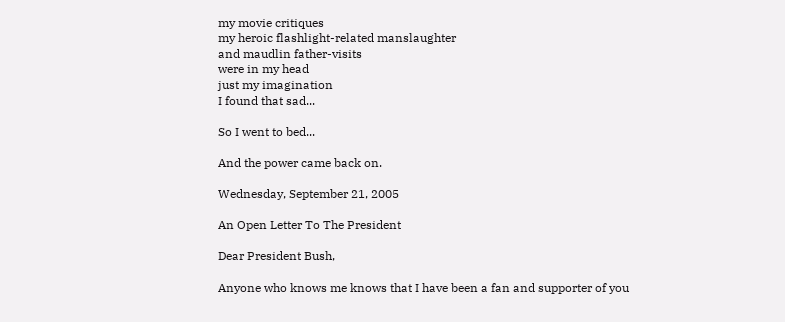my movie critiques
my heroic flashlight-related manslaughter
and maudlin father-visits
were in my head
just my imagination
I found that sad...

So I went to bed...

And the power came back on.

Wednesday, September 21, 2005

An Open Letter To The President

Dear President Bush,

Anyone who knows me knows that I have been a fan and supporter of you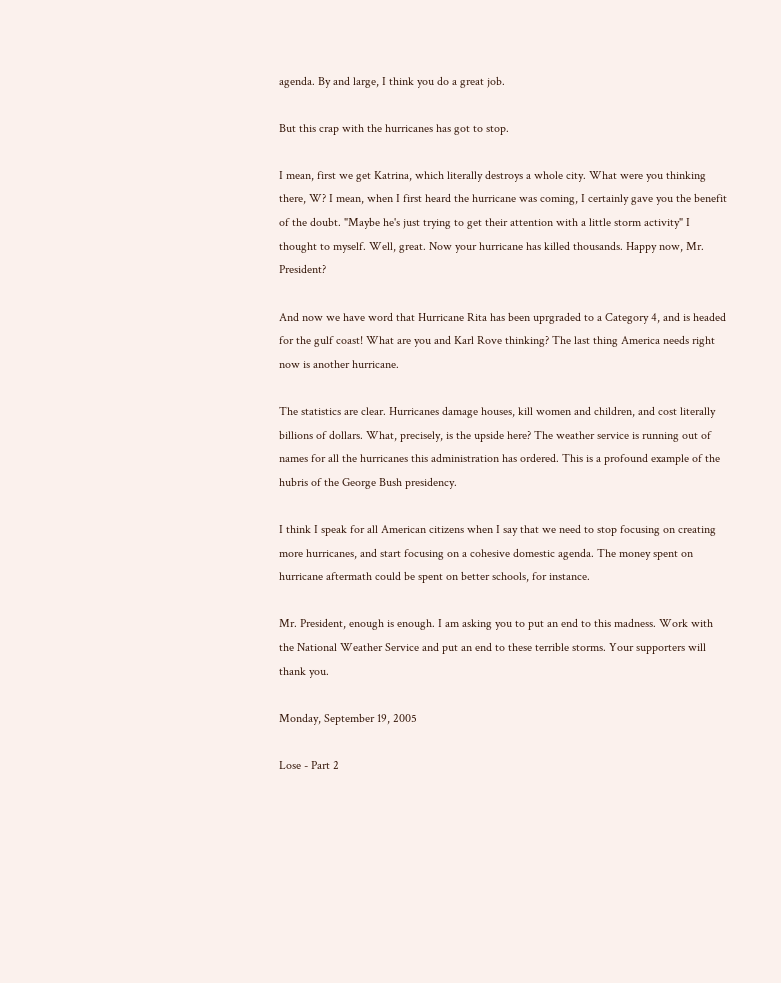agenda. By and large, I think you do a great job.

But this crap with the hurricanes has got to stop.

I mean, first we get Katrina, which literally destroys a whole city. What were you thinking there, W? I mean, when I first heard the hurricane was coming, I certainly gave you the benefit of the doubt. "Maybe he's just trying to get their attention with a little storm activity" I thought to myself. Well, great. Now your hurricane has killed thousands. Happy now, Mr. President?

And now we have word that Hurricane Rita has been uprgraded to a Category 4, and is headed for the gulf coast! What are you and Karl Rove thinking? The last thing America needs right now is another hurricane.

The statistics are clear. Hurricanes damage houses, kill women and children, and cost literally billions of dollars. What, precisely, is the upside here? The weather service is running out of names for all the hurricanes this administration has ordered. This is a profound example of the hubris of the George Bush presidency.

I think I speak for all American citizens when I say that we need to stop focusing on creating more hurricanes, and start focusing on a cohesive domestic agenda. The money spent on hurricane aftermath could be spent on better schools, for instance.

Mr. President, enough is enough. I am asking you to put an end to this madness. Work with the National Weather Service and put an end to these terrible storms. Your supporters will thank you.

Monday, September 19, 2005

Lose - Part 2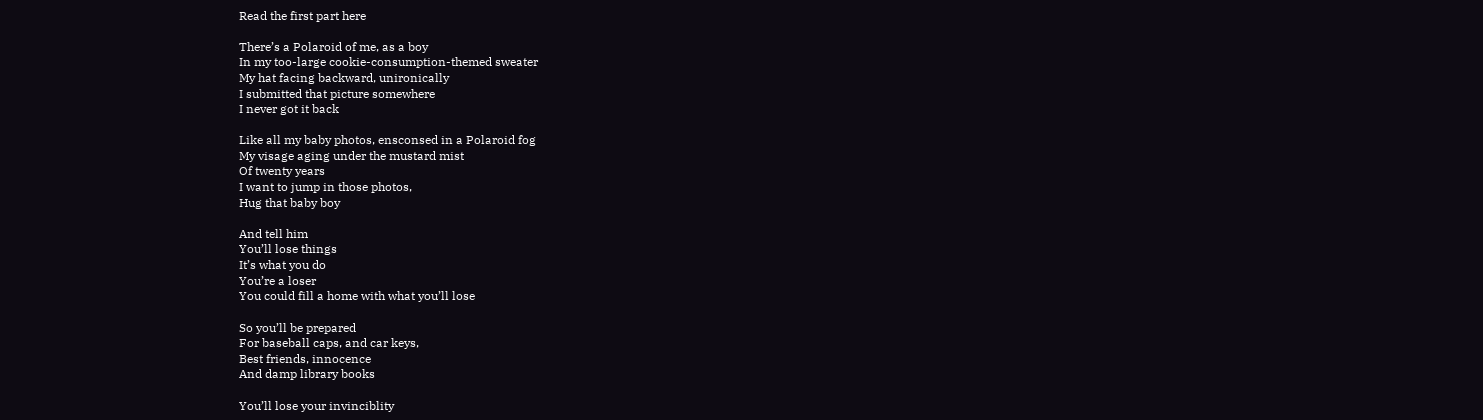Read the first part here

There’s a Polaroid of me, as a boy
In my too-large cookie-consumption-themed sweater
My hat facing backward, unironically
I submitted that picture somewhere
I never got it back

Like all my baby photos, ensconsed in a Polaroid fog
My visage aging under the mustard mist
Of twenty years
I want to jump in those photos,
Hug that baby boy

And tell him
You’ll lose things
It’s what you do
You’re a loser
You could fill a home with what you’ll lose

So you’ll be prepared
For baseball caps, and car keys,
Best friends, innocence
And damp library books

You’ll lose your invinciblity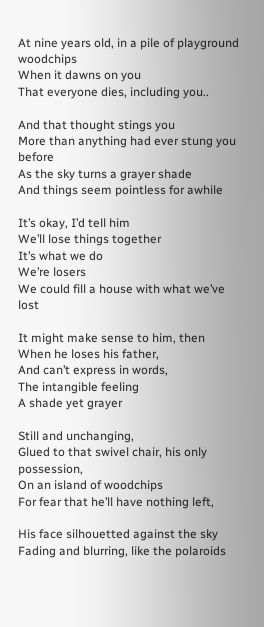At nine years old, in a pile of playground woodchips
When it dawns on you
That everyone dies, including you..

And that thought stings you
More than anything had ever stung you before
As the sky turns a grayer shade
And things seem pointless for awhile

It’s okay, I’d tell him
We’ll lose things together
It’s what we do
We’re losers
We could fill a house with what we’ve lost

It might make sense to him, then
When he loses his father,
And can’t express in words,
The intangible feeling
A shade yet grayer

Still and unchanging,
Glued to that swivel chair, his only possession,
On an island of woodchips
For fear that he’ll have nothing left,

His face silhouetted against the sky
Fading and blurring, like the polaroids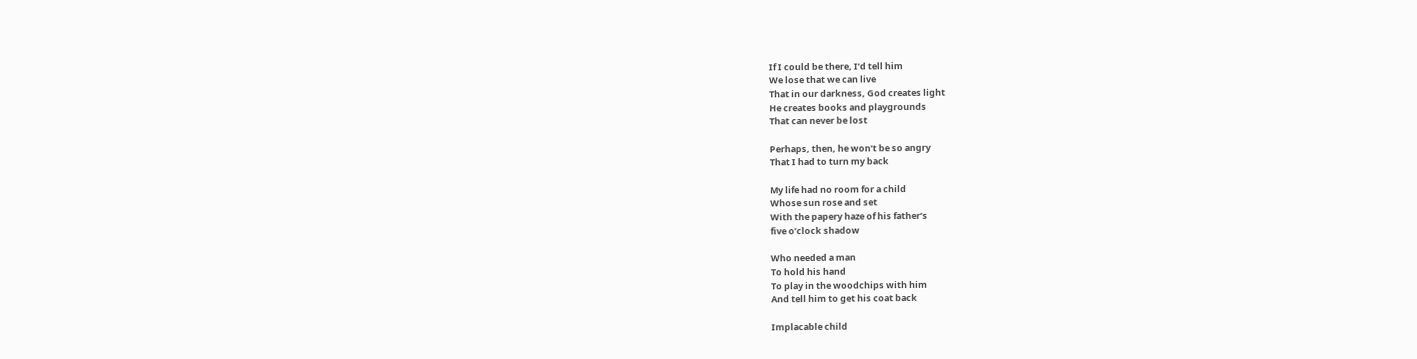If I could be there, I’d tell him
We lose that we can live
That in our darkness, God creates light
He creates books and playgrounds
That can never be lost

Perhaps, then, he won’t be so angry
That I had to turn my back

My life had no room for a child
Whose sun rose and set
With the papery haze of his father’s
five o’clock shadow

Who needed a man
To hold his hand
To play in the woodchips with him
And tell him to get his coat back

Implacable child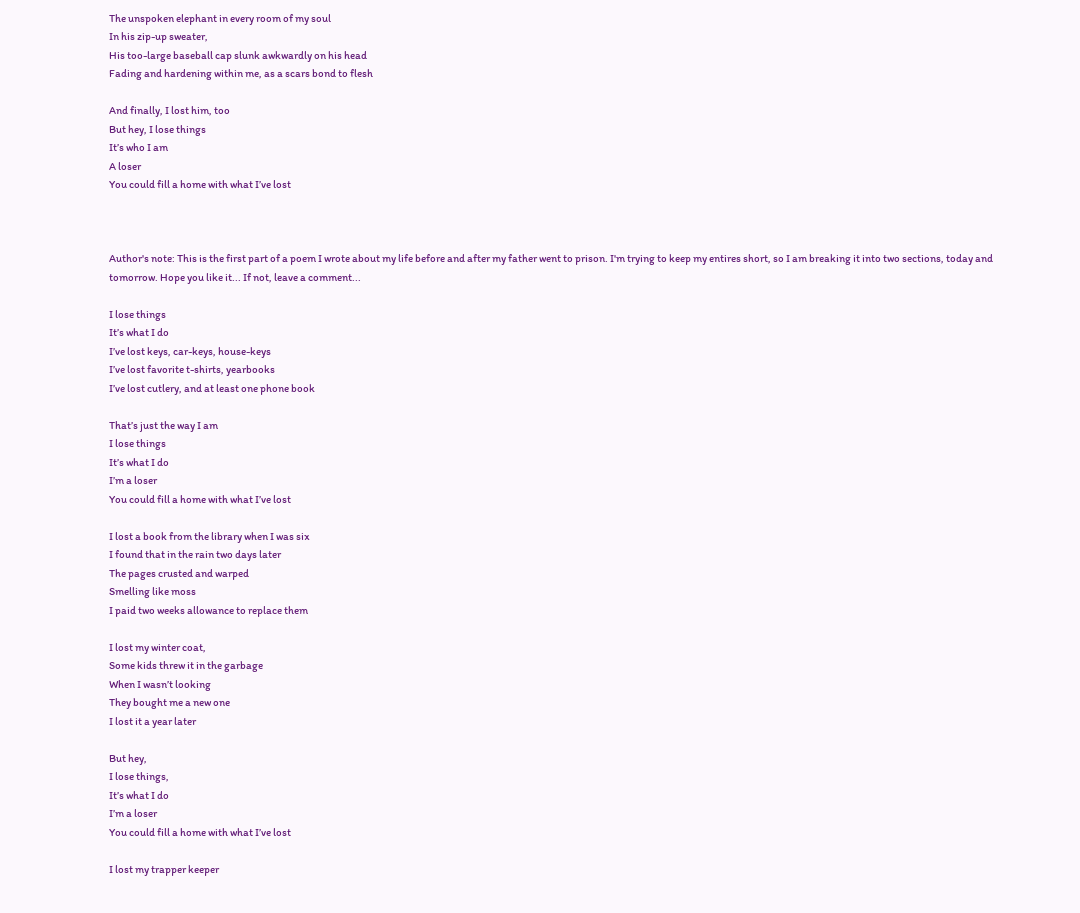The unspoken elephant in every room of my soul
In his zip-up sweater,
His too-large baseball cap slunk awkwardly on his head
Fading and hardening within me, as a scars bond to flesh

And finally, I lost him, too
But hey, I lose things
It’s who I am
A loser
You could fill a home with what I’ve lost



Author's note: This is the first part of a poem I wrote about my life before and after my father went to prison. I'm trying to keep my entires short, so I am breaking it into two sections, today and tomorrow. Hope you like it... If not, leave a comment...

I lose things
It’s what I do
I’ve lost keys, car-keys, house-keys
I’ve lost favorite t-shirts, yearbooks
I’ve lost cutlery, and at least one phone book

That’s just the way I am
I lose things
It’s what I do
I’m a loser
You could fill a home with what I’ve lost

I lost a book from the library when I was six
I found that in the rain two days later
The pages crusted and warped
Smelling like moss
I paid two weeks allowance to replace them

I lost my winter coat,
Some kids threw it in the garbage
When I wasn’t looking
They bought me a new one
I lost it a year later

But hey,
I lose things,
It’s what I do
I’m a loser
You could fill a home with what I’ve lost

I lost my trapper keeper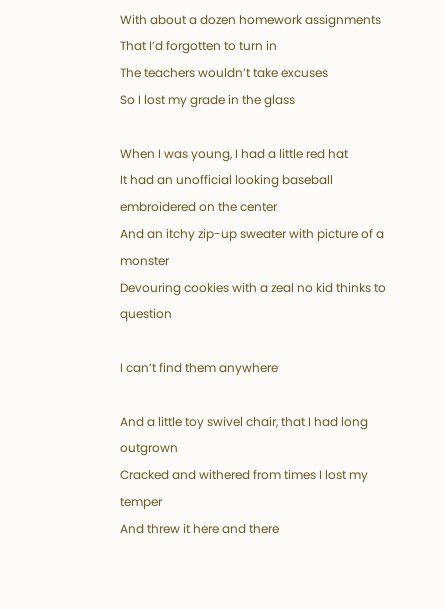With about a dozen homework assignments
That I’d forgotten to turn in
The teachers wouldn’t take excuses
So I lost my grade in the glass

When I was young, I had a little red hat
It had an unofficial looking baseball embroidered on the center
And an itchy zip-up sweater with picture of a monster
Devouring cookies with a zeal no kid thinks to question

I can’t find them anywhere

And a little toy swivel chair, that I had long outgrown
Cracked and withered from times I lost my temper
And threw it here and there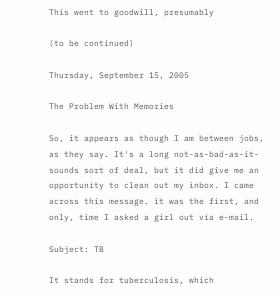This went to goodwill, presumably

(to be continued)

Thursday, September 15, 2005

The Problem With Memories

So, it appears as though I am between jobs, as they say. It's a long not-as-bad-as-it-sounds sort of deal, but it did give me an opportunity to clean out my inbox. I came across this message. it was the first, and only, time I asked a girl out via e-mail.

Subject: TB

It stands for tuberculosis, which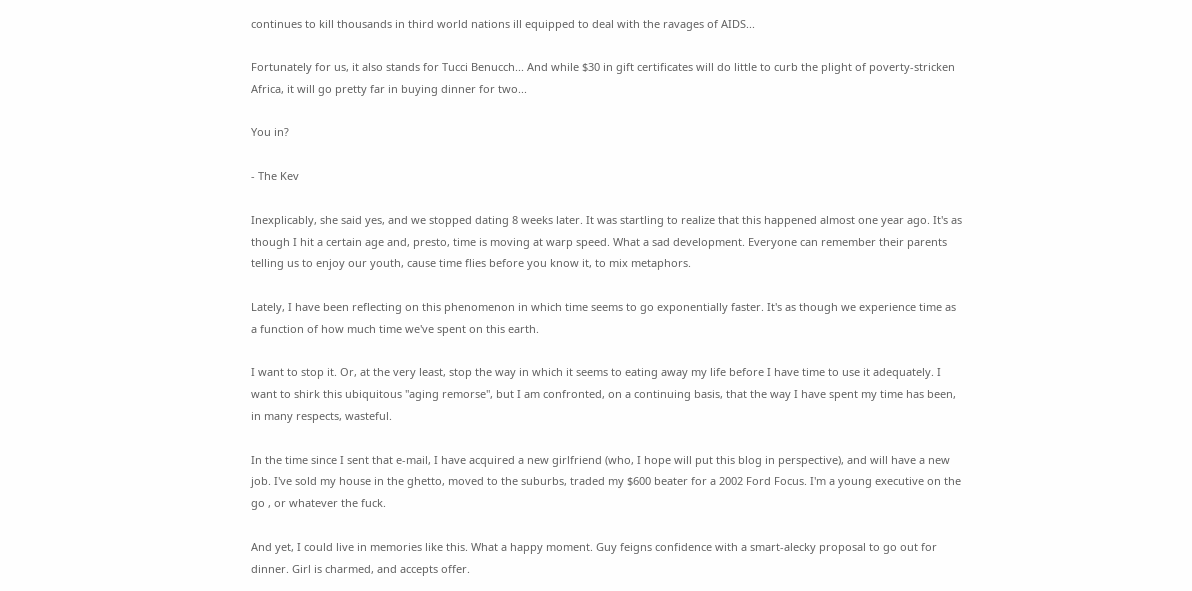continues to kill thousands in third world nations ill equipped to deal with the ravages of AIDS...

Fortunately for us, it also stands for Tucci Benucch... And while $30 in gift certificates will do little to curb the plight of poverty-stricken Africa, it will go pretty far in buying dinner for two...

You in?

- The Kev

Inexplicably, she said yes, and we stopped dating 8 weeks later. It was startling to realize that this happened almost one year ago. It's as though I hit a certain age and, presto, time is moving at warp speed. What a sad development. Everyone can remember their parents telling us to enjoy our youth, cause time flies before you know it, to mix metaphors.

Lately, I have been reflecting on this phenomenon in which time seems to go exponentially faster. It's as though we experience time as a function of how much time we've spent on this earth.

I want to stop it. Or, at the very least, stop the way in which it seems to eating away my life before I have time to use it adequately. I want to shirk this ubiquitous "aging remorse", but I am confronted, on a continuing basis, that the way I have spent my time has been, in many respects, wasteful.

In the time since I sent that e-mail, I have acquired a new girlfriend (who, I hope will put this blog in perspective), and will have a new job. I've sold my house in the ghetto, moved to the suburbs, traded my $600 beater for a 2002 Ford Focus. I'm a young executive on the go , or whatever the fuck.

And yet, I could live in memories like this. What a happy moment. Guy feigns confidence with a smart-alecky proposal to go out for dinner. Girl is charmed, and accepts offer.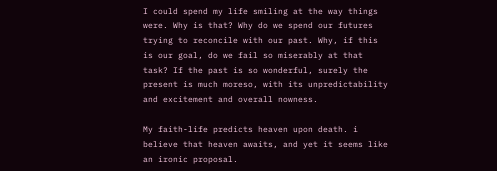I could spend my life smiling at the way things were. Why is that? Why do we spend our futures trying to reconcile with our past. Why, if this is our goal, do we fail so miserably at that task? If the past is so wonderful, surely the present is much moreso, with its unpredictability and excitement and overall nowness.

My faith-life predicts heaven upon death. i believe that heaven awaits, and yet it seems like an ironic proposal.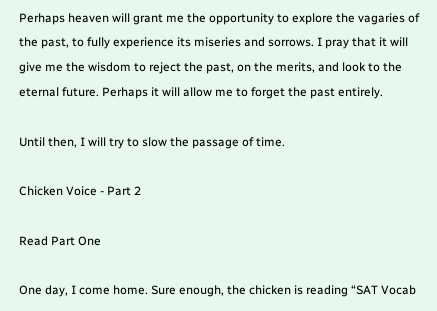Perhaps heaven will grant me the opportunity to explore the vagaries of the past, to fully experience its miseries and sorrows. I pray that it will give me the wisdom to reject the past, on the merits, and look to the eternal future. Perhaps it will allow me to forget the past entirely.

Until then, I will try to slow the passage of time.

Chicken Voice - Part 2

Read Part One

One day, I come home. Sure enough, the chicken is reading “SAT Vocab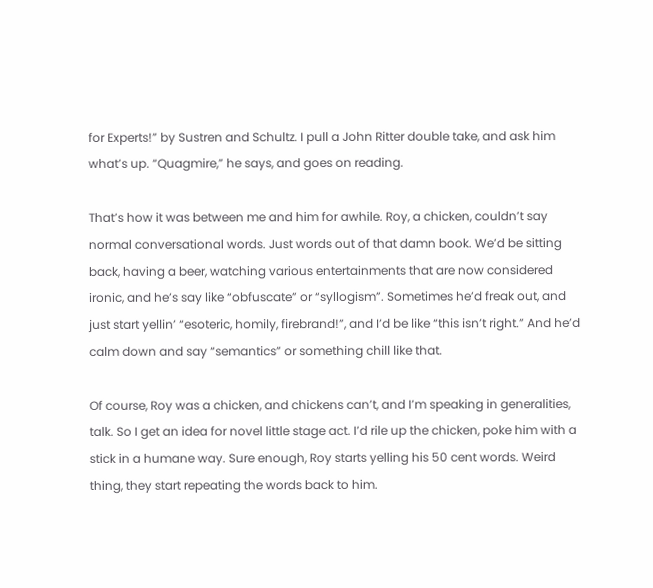for Experts!” by Sustren and Schultz. I pull a John Ritter double take, and ask him what’s up. “Quagmire,” he says, and goes on reading.

That’s how it was between me and him for awhile. Roy, a chicken, couldn’t say normal conversational words. Just words out of that damn book. We’d be sitting back, having a beer, watching various entertainments that are now considered ironic, and he’s say like “obfuscate” or “syllogism”. Sometimes he’d freak out, and just start yellin’ “esoteric, homily, firebrand!”, and I’d be like “this isn’t right.” And he’d calm down and say “semantics” or something chill like that.

Of course, Roy was a chicken, and chickens can’t, and I’m speaking in generalities, talk. So I get an idea for novel little stage act. I’d rile up the chicken, poke him with a stick in a humane way. Sure enough, Roy starts yelling his 50 cent words. Weird thing, they start repeating the words back to him.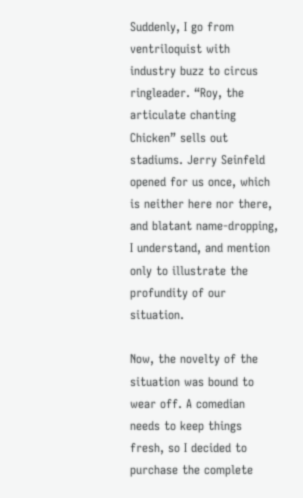Suddenly, I go from ventriloquist with industry buzz to circus ringleader. “Roy, the articulate chanting Chicken” sells out stadiums. Jerry Seinfeld opened for us once, which is neither here nor there, and blatant name-dropping, I understand, and mention only to illustrate the profundity of our situation.

Now, the novelty of the situation was bound to wear off. A comedian needs to keep things fresh, so I decided to purchase the complete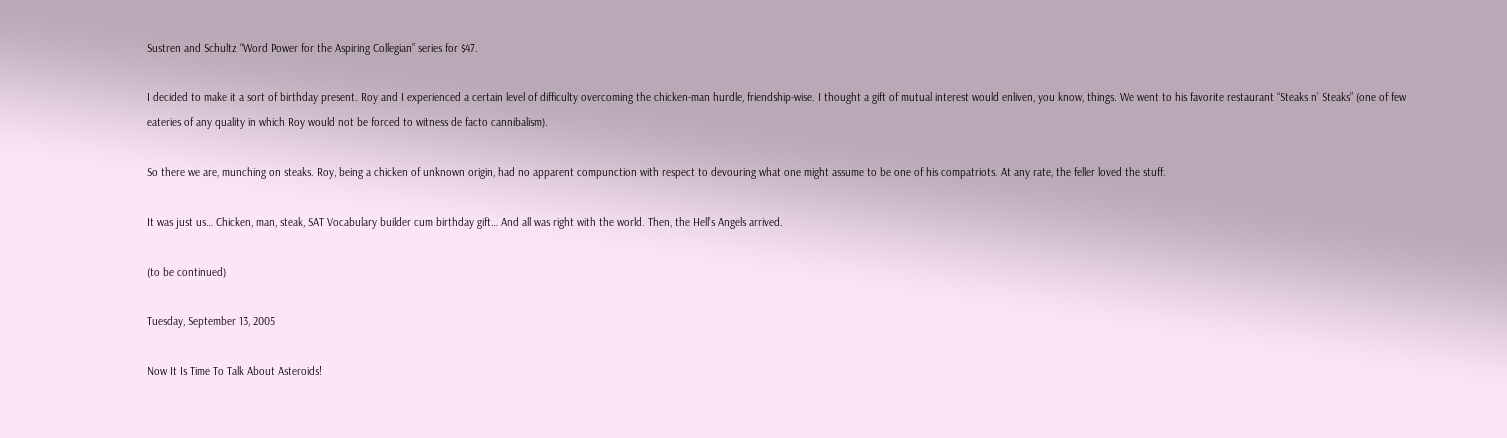Sustren and Schultz “Word Power for the Aspiring Collegian” series for $47.

I decided to make it a sort of birthday present. Roy and I experienced a certain level of difficulty overcoming the chicken-man hurdle, friendship-wise. I thought a gift of mutual interest would enliven, you know, things. We went to his favorite restaurant “Steaks n’ Steaks” (one of few eateries of any quality in which Roy would not be forced to witness de facto cannibalism).

So there we are, munching on steaks. Roy, being a chicken of unknown origin, had no apparent compunction with respect to devouring what one might assume to be one of his compatriots. At any rate, the feller loved the stuff.

It was just us… Chicken, man, steak, SAT Vocabulary builder cum birthday gift… And all was right with the world. Then, the Hell’s Angels arrived.

(to be continued)

Tuesday, September 13, 2005

Now It Is Time To Talk About Asteroids!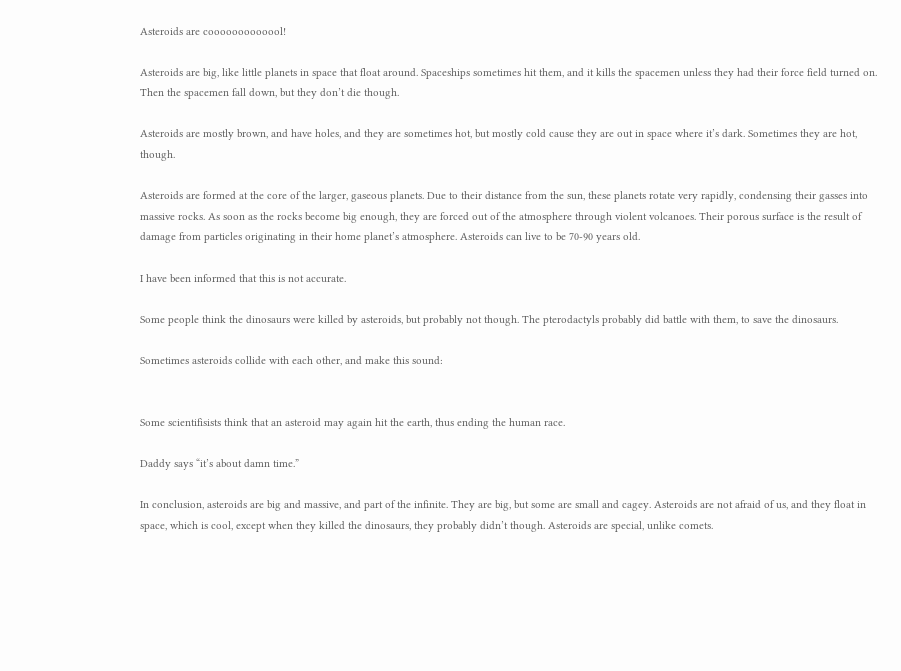Asteroids are cooooooooooool!

Asteroids are big, like little planets in space that float around. Spaceships sometimes hit them, and it kills the spacemen unless they had their force field turned on. Then the spacemen fall down, but they don’t die though.

Asteroids are mostly brown, and have holes, and they are sometimes hot, but mostly cold cause they are out in space where it’s dark. Sometimes they are hot, though.

Asteroids are formed at the core of the larger, gaseous planets. Due to their distance from the sun, these planets rotate very rapidly, condensing their gasses into massive rocks. As soon as the rocks become big enough, they are forced out of the atmosphere through violent volcanoes. Their porous surface is the result of damage from particles originating in their home planet’s atmosphere. Asteroids can live to be 70-90 years old.

I have been informed that this is not accurate.

Some people think the dinosaurs were killed by asteroids, but probably not though. The pterodactyls probably did battle with them, to save the dinosaurs.

Sometimes asteroids collide with each other, and make this sound:


Some scientifisists think that an asteroid may again hit the earth, thus ending the human race.

Daddy says “it’s about damn time.”

In conclusion, asteroids are big and massive, and part of the infinite. They are big, but some are small and cagey. Asteroids are not afraid of us, and they float in space, which is cool, except when they killed the dinosaurs, they probably didn’t though. Asteroids are special, unlike comets.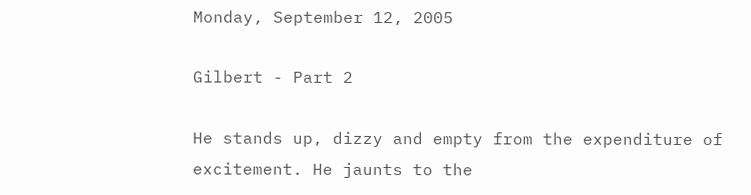Monday, September 12, 2005

Gilbert - Part 2

He stands up, dizzy and empty from the expenditure of excitement. He jaunts to the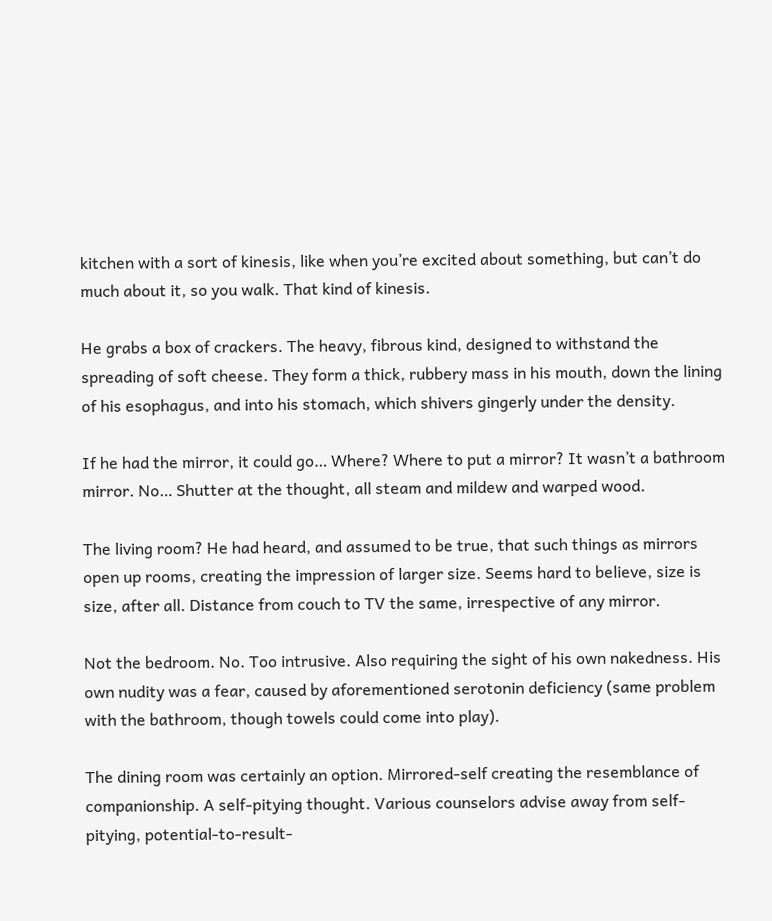kitchen with a sort of kinesis, like when you’re excited about something, but can’t do much about it, so you walk. That kind of kinesis.

He grabs a box of crackers. The heavy, fibrous kind, designed to withstand the spreading of soft cheese. They form a thick, rubbery mass in his mouth, down the lining of his esophagus, and into his stomach, which shivers gingerly under the density.

If he had the mirror, it could go… Where? Where to put a mirror? It wasn’t a bathroom mirror. No… Shutter at the thought, all steam and mildew and warped wood.

The living room? He had heard, and assumed to be true, that such things as mirrors open up rooms, creating the impression of larger size. Seems hard to believe, size is size, after all. Distance from couch to TV the same, irrespective of any mirror.

Not the bedroom. No. Too intrusive. Also requiring the sight of his own nakedness. His own nudity was a fear, caused by aforementioned serotonin deficiency (same problem with the bathroom, though towels could come into play).

The dining room was certainly an option. Mirrored-self creating the resemblance of companionship. A self-pitying thought. Various counselors advise away from self-pitying, potential-to-result-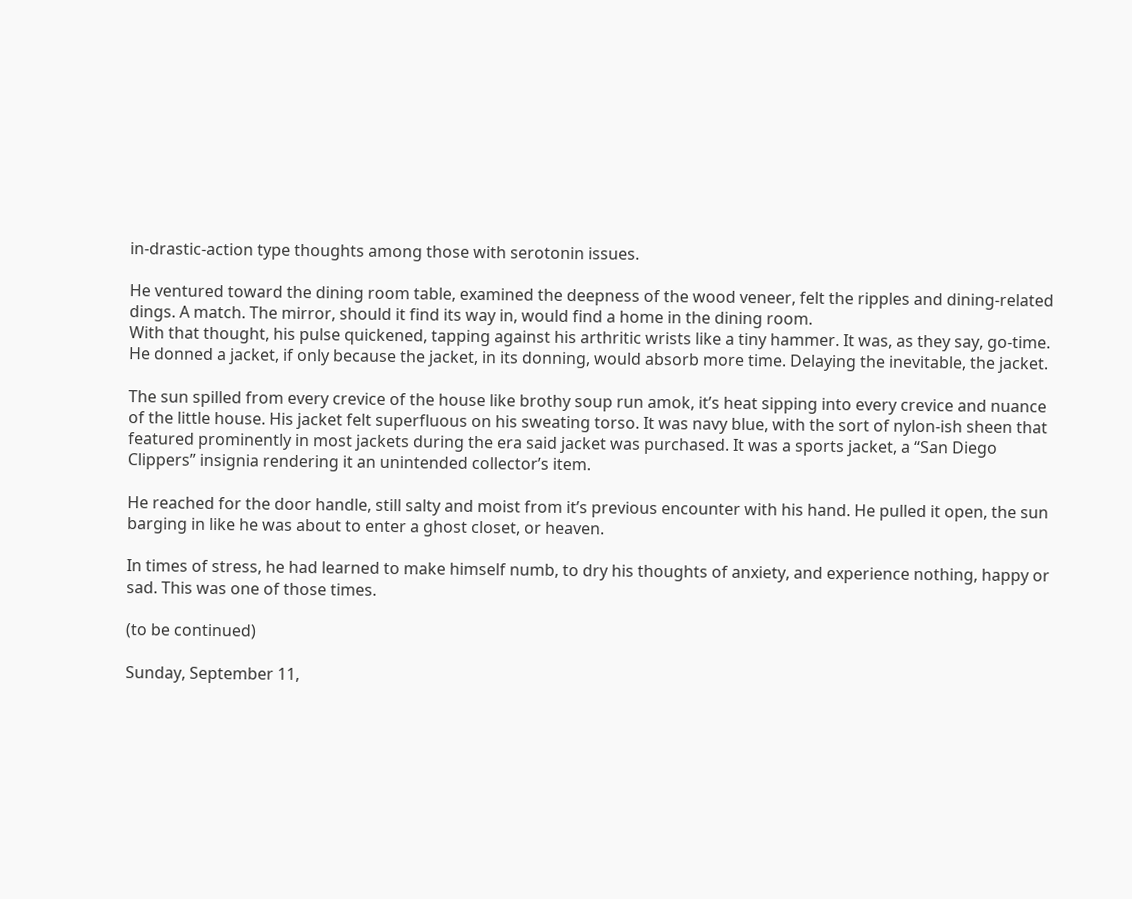in-drastic-action type thoughts among those with serotonin issues.

He ventured toward the dining room table, examined the deepness of the wood veneer, felt the ripples and dining-related dings. A match. The mirror, should it find its way in, would find a home in the dining room.
With that thought, his pulse quickened, tapping against his arthritic wrists like a tiny hammer. It was, as they say, go-time. He donned a jacket, if only because the jacket, in its donning, would absorb more time. Delaying the inevitable, the jacket.

The sun spilled from every crevice of the house like brothy soup run amok, it’s heat sipping into every crevice and nuance of the little house. His jacket felt superfluous on his sweating torso. It was navy blue, with the sort of nylon-ish sheen that featured prominently in most jackets during the era said jacket was purchased. It was a sports jacket, a “San Diego Clippers” insignia rendering it an unintended collector’s item.

He reached for the door handle, still salty and moist from it’s previous encounter with his hand. He pulled it open, the sun barging in like he was about to enter a ghost closet, or heaven.

In times of stress, he had learned to make himself numb, to dry his thoughts of anxiety, and experience nothing, happy or sad. This was one of those times.

(to be continued)

Sunday, September 11,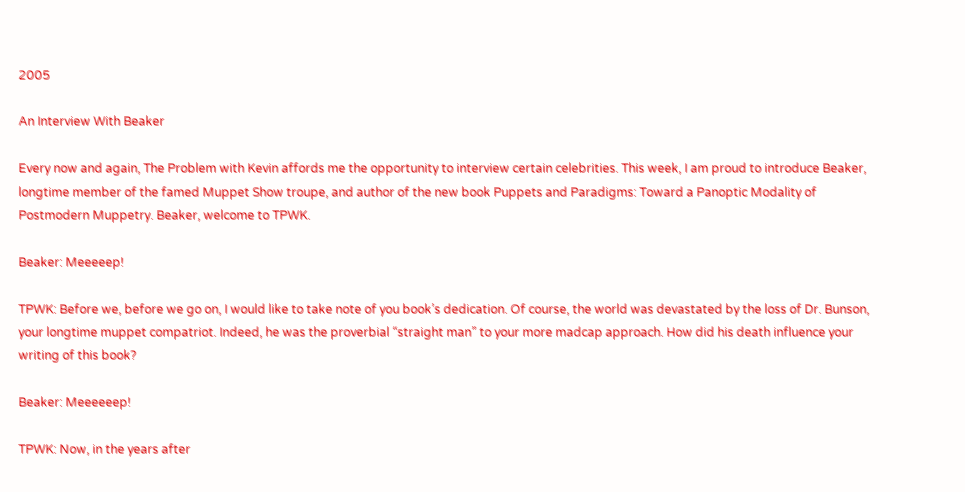2005

An Interview With Beaker

Every now and again, The Problem with Kevin affords me the opportunity to interview certain celebrities. This week, I am proud to introduce Beaker, longtime member of the famed Muppet Show troupe, and author of the new book Puppets and Paradigms: Toward a Panoptic Modality of Postmodern Muppetry. Beaker, welcome to TPWK.

Beaker: Meeeeep!

TPWK: Before we, before we go on, I would like to take note of you book’s dedication. Of course, the world was devastated by the loss of Dr. Bunson, your longtime muppet compatriot. Indeed, he was the proverbial “straight man” to your more madcap approach. How did his death influence your writing of this book?

Beaker: Meeeeeep!

TPWK: Now, in the years after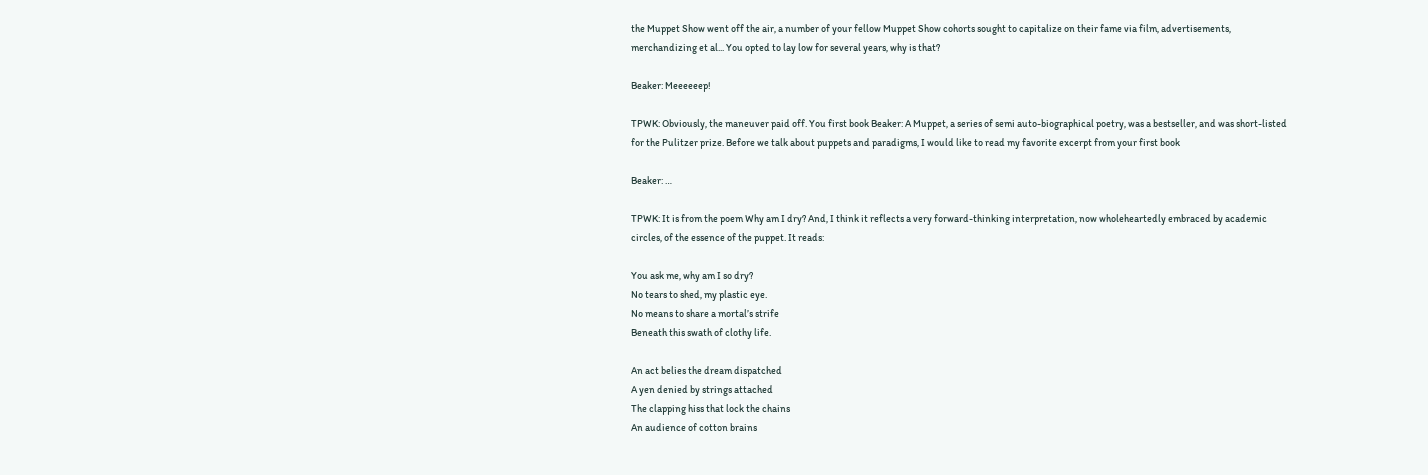the Muppet Show went off the air, a number of your fellow Muppet Show cohorts sought to capitalize on their fame via film, advertisements, merchandizing et al... You opted to lay low for several years, why is that?

Beaker: Meeeeeep!

TPWK: Obviously, the maneuver paid off. You first book Beaker: A Muppet, a series of semi auto-biographical poetry, was a bestseller, and was short-listed for the Pulitzer prize. Before we talk about puppets and paradigms, I would like to read my favorite excerpt from your first book

Beaker: …

TPWK: It is from the poem Why am I dry? And, I think it reflects a very forward-thinking interpretation, now wholeheartedly embraced by academic circles, of the essence of the puppet. It reads:

You ask me, why am I so dry?
No tears to shed, my plastic eye.
No means to share a mortal’s strife
Beneath this swath of clothy life.

An act belies the dream dispatched
A yen denied by strings attached
The clapping hiss that lock the chains
An audience of cotton brains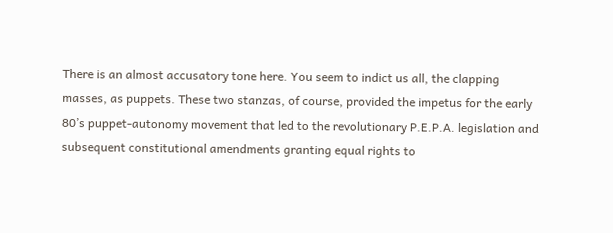There is an almost accusatory tone here. You seem to indict us all, the clapping masses, as puppets. These two stanzas, of course, provided the impetus for the early 80’s puppet-autonomy movement that led to the revolutionary P.E.P.A. legislation and subsequent constitutional amendments granting equal rights to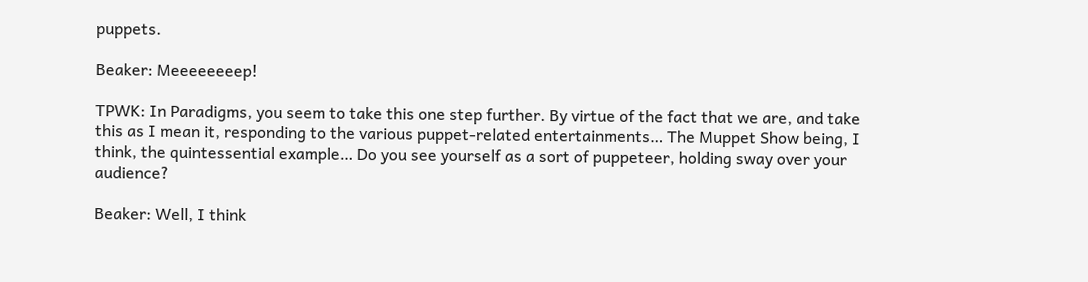puppets.

Beaker: Meeeeeeeep!

TPWK: In Paradigms, you seem to take this one step further. By virtue of the fact that we are, and take this as I mean it, responding to the various puppet-related entertainments… The Muppet Show being, I think, the quintessential example… Do you see yourself as a sort of puppeteer, holding sway over your audience?

Beaker: Well, I think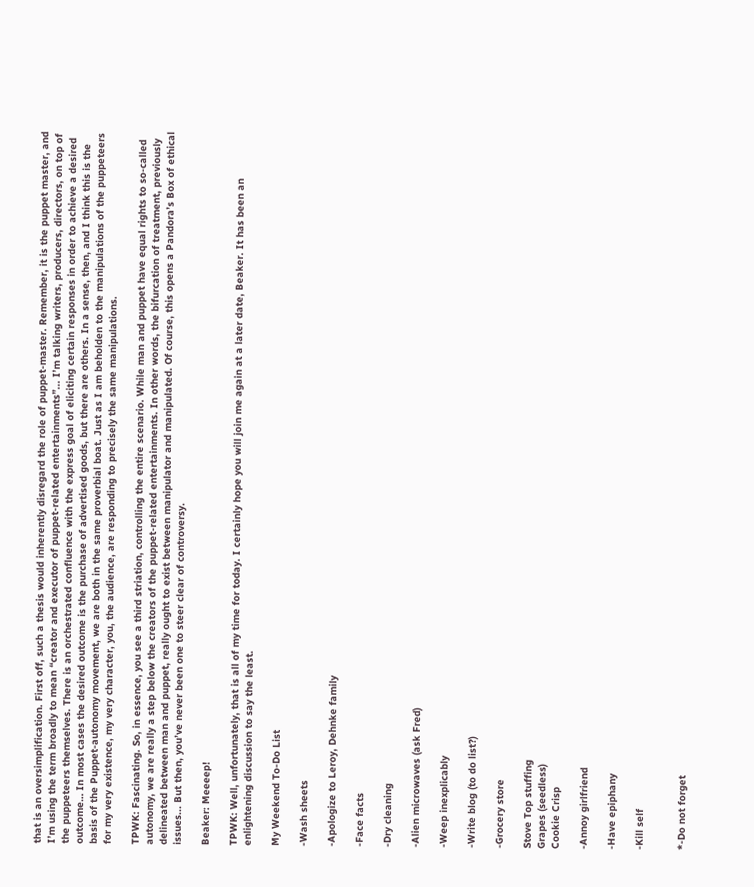that is an oversimplification. First off, such a thesis would inherently disregard the role of puppet-master. Remember, it is the puppet master, and I’m using the term broadly to mean “creator and executor of puppet-related entertainments”... I’m talking writers, producers, directors, on top of the puppeteers themselves. There is an orchestrated confluence with the express goal of eliciting certain responses in order to achieve a desired outcome… In most cases the desired outcome is the purchase of advertised goods, but there are others. In a sense, then, and I think this is the basis of the Puppet-autonomy movement, we are both in the same proverbial boat. Just as I am beholden to the manipulations of the puppeteers for my very existence, my very character, you, the audience, are responding to precisely the same manipulations.

TPWK: Fascinating. So, in essence, you see a third striation, controlling the entire scenario. While man and puppet have equal rights to so-called autonomy, we are really a step below the creators of the puppet-related entertainments. In other words, the bifurcation of treatment, previously delineated between man and puppet, really ought to exist between manipulator and manipulated. Of course, this opens a Pandora’s Box of ethical issues... But then, you’ve never been one to steer clear of controversy.

Beaker: Meeeep!

TPWK: Well, unfortunately, that is all of my time for today. I certainly hope you will join me again at a later date, Beaker. It has been an enlightening discussion to say the least.

My Weekend To-Do List

-Wash sheets

-Apologize to Leroy, Dehnke family

-Face facts

-Dry cleaning

-Alien microwaves (ask Fred)

-Weep inexplicably

-Write blog (to do list?)

-Grocery store

Stove Top stuffing
Grapes (seedless)
Cookie Crisp

-Annoy girlfriend

-Have epiphany

-Kill self


*-Do not forget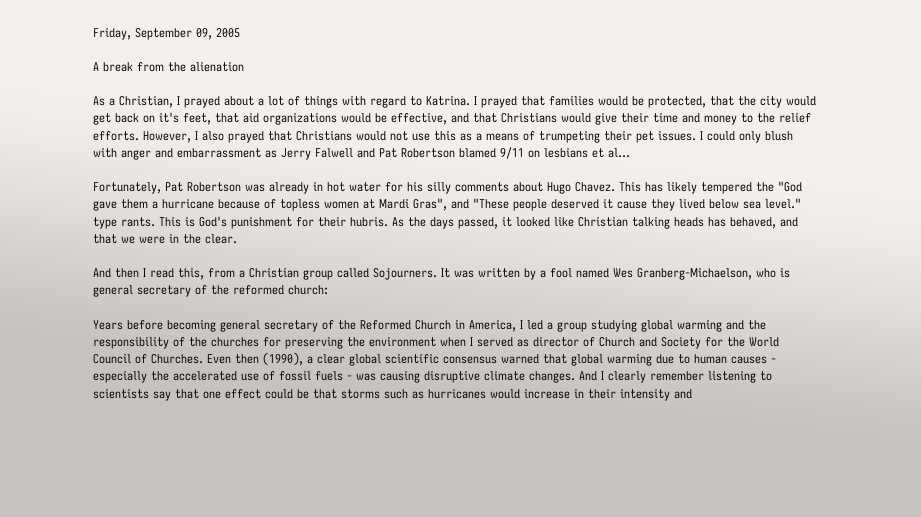Friday, September 09, 2005

A break from the alienation

As a Christian, I prayed about a lot of things with regard to Katrina. I prayed that families would be protected, that the city would get back on it's feet, that aid organizations would be effective, and that Christians would give their time and money to the relief efforts. However, I also prayed that Christians would not use this as a means of trumpeting their pet issues. I could only blush with anger and embarrassment as Jerry Falwell and Pat Robertson blamed 9/11 on lesbians et al...

Fortunately, Pat Robertson was already in hot water for his silly comments about Hugo Chavez. This has likely tempered the "God gave them a hurricane because of topless women at Mardi Gras", and "These people deserved it cause they lived below sea level." type rants. This is God's punishment for their hubris. As the days passed, it looked like Christian talking heads has behaved, and that we were in the clear.

And then I read this, from a Christian group called Sojourners. It was written by a fool named Wes Granberg-Michaelson, who is general secretary of the reformed church:

Years before becoming general secretary of the Reformed Church in America, I led a group studying global warming and the responsibility of the churches for preserving the environment when I served as director of Church and Society for the World Council of Churches. Even then (1990), a clear global scientific consensus warned that global warming due to human causes - especially the accelerated use of fossil fuels - was causing disruptive climate changes. And I clearly remember listening to scientists say that one effect could be that storms such as hurricanes would increase in their intensity and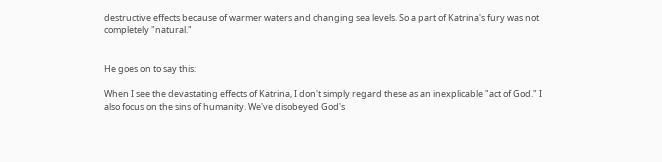destructive effects because of warmer waters and changing sea levels. So a part of Katrina's fury was not completely "natural."


He goes on to say this:

When I see the devastating effects of Katrina, I don't simply regard these as an inexplicable "act of God." I also focus on the sins of humanity. We've disobeyed God's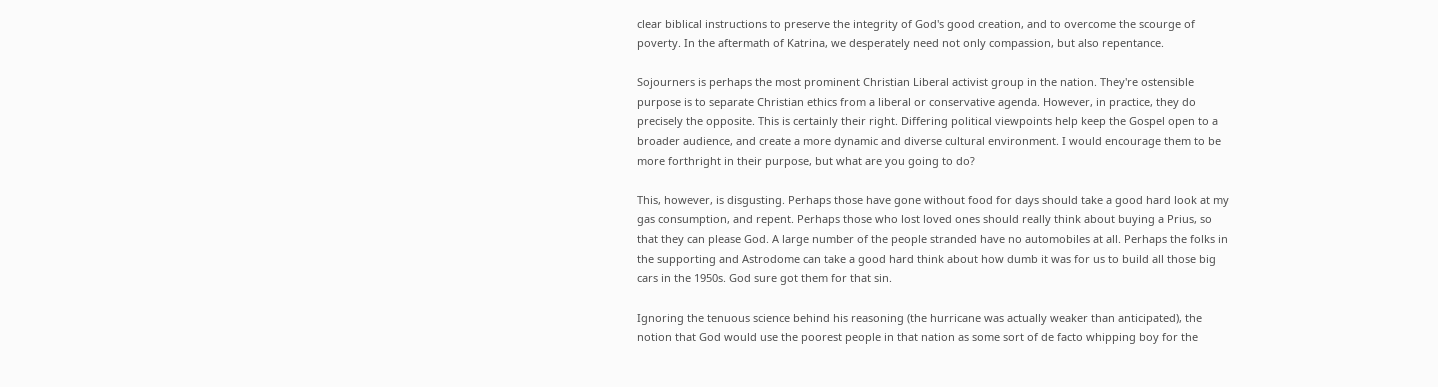clear biblical instructions to preserve the integrity of God's good creation, and to overcome the scourge of poverty. In the aftermath of Katrina, we desperately need not only compassion, but also repentance.

Sojourners is perhaps the most prominent Christian Liberal activist group in the nation. They're ostensible purpose is to separate Christian ethics from a liberal or conservative agenda. However, in practice, they do precisely the opposite. This is certainly their right. Differing political viewpoints help keep the Gospel open to a broader audience, and create a more dynamic and diverse cultural environment. I would encourage them to be more forthright in their purpose, but what are you going to do?

This, however, is disgusting. Perhaps those have gone without food for days should take a good hard look at my gas consumption, and repent. Perhaps those who lost loved ones should really think about buying a Prius, so that they can please God. A large number of the people stranded have no automobiles at all. Perhaps the folks in the supporting and Astrodome can take a good hard think about how dumb it was for us to build all those big cars in the 1950s. God sure got them for that sin.

Ignoring the tenuous science behind his reasoning (the hurricane was actually weaker than anticipated), the notion that God would use the poorest people in that nation as some sort of de facto whipping boy for the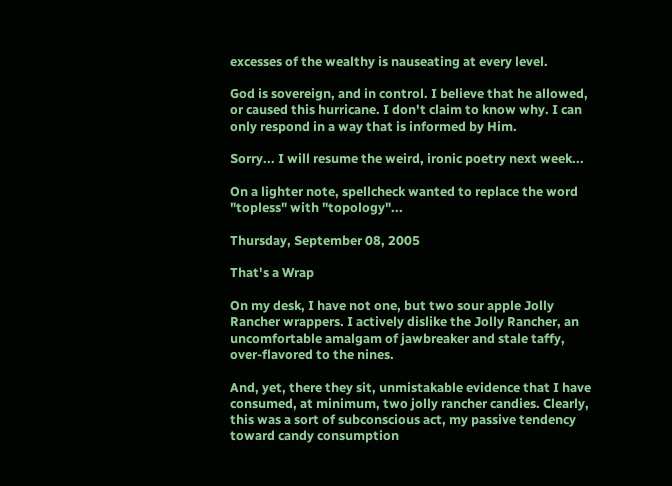excesses of the wealthy is nauseating at every level.

God is sovereign, and in control. I believe that he allowed, or caused this hurricane. I don't claim to know why. I can only respond in a way that is informed by Him.

Sorry... I will resume the weird, ironic poetry next week...

On a lighter note, spellcheck wanted to replace the word "topless" with "topology"...

Thursday, September 08, 2005

That's a Wrap

On my desk, I have not one, but two sour apple Jolly Rancher wrappers. I actively dislike the Jolly Rancher, an uncomfortable amalgam of jawbreaker and stale taffy, over-flavored to the nines.

And, yet, there they sit, unmistakable evidence that I have consumed, at minimum, two jolly rancher candies. Clearly, this was a sort of subconscious act, my passive tendency toward candy consumption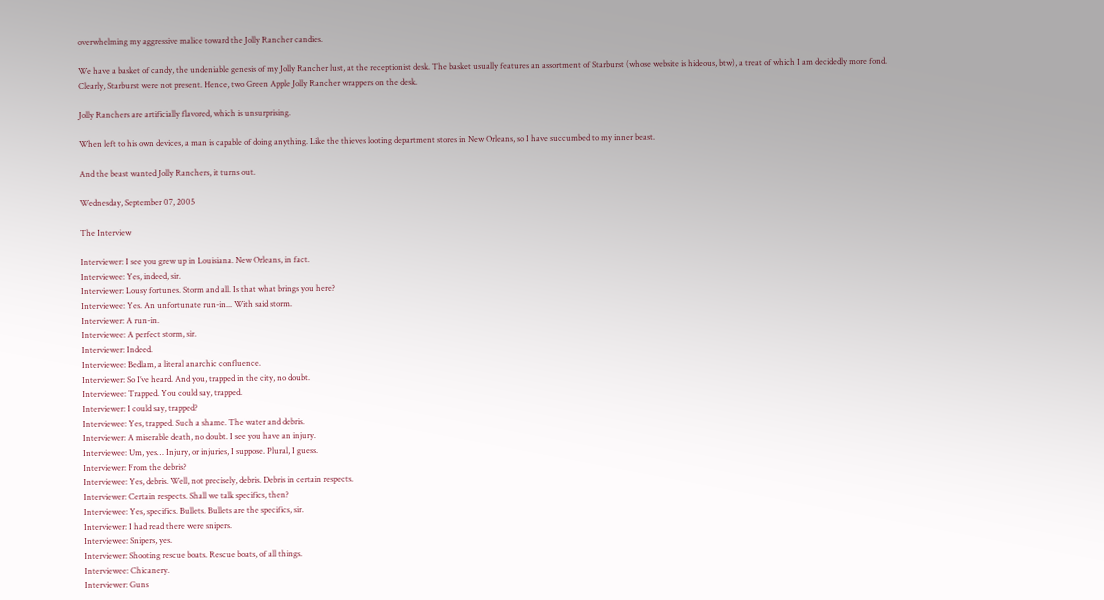overwhelming my aggressive malice toward the Jolly Rancher candies.

We have a basket of candy, the undeniable genesis of my Jolly Rancher lust, at the receptionist desk. The basket usually features an assortment of Starburst (whose website is hideous, btw), a treat of which I am decidedly more fond. Clearly, Starburst were not present. Hence, two Green Apple Jolly Rancher wrappers on the desk.

Jolly Ranchers are artificially flavored, which is unsurprising.

When left to his own devices, a man is capable of doing anything. Like the thieves looting department stores in New Orleans, so I have succumbed to my inner beast.

And the beast wanted Jolly Ranchers, it turns out.

Wednesday, September 07, 2005

The Interview

Interviewer: I see you grew up in Louisiana. New Orleans, in fact.
Interviewee: Yes, indeed, sir.
Interviewer: Lousy fortunes. Storm and all. Is that what brings you here?
Interviewee: Yes. An unfortunate run-in... With said storm.
Interviewer: A run-in.
Interviewee: A perfect storm, sir.
Interviewer: Indeed.
Interviewee: Bedlam, a literal anarchic confluence.
Interviewer: So I’ve heard. And you, trapped in the city, no doubt.
Interviewee: Trapped. You could say, trapped.
Interviewer: I could say, trapped?
Interviewee: Yes, trapped. Such a shame. The water and debris.
Interviewer: A miserable death, no doubt. I see you have an injury.
Interviewee: Um, yes… Injury, or injuries, I suppose. Plural, I guess.
Interviewer: From the debris?
Interviewee: Yes, debris. Well, not precisely, debris. Debris in certain respects.
Interviewer: Certain respects. Shall we talk specifics, then?
Interviewee: Yes, specifics. Bullets. Bullets are the specifics, sir.
Interviewer: I had read there were snipers.
Interviewee: Snipers, yes.
Interviewer: Shooting rescue boats. Rescue boats, of all things.
Interviewee: Chicanery.
Interviewer: Guns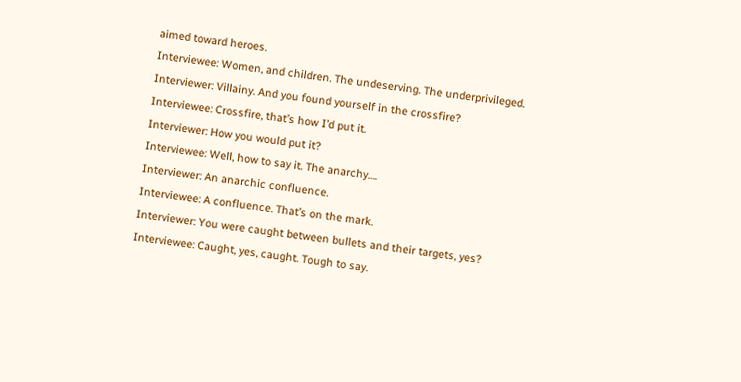aimed toward heroes.
Interviewee: Women, and children. The undeserving. The underprivileged.
Interviewer: Villainy. And you found yourself in the crossfire?
Interviewee: Crossfire, that’s how I’d put it.
Interviewer: How you would put it?
Interviewee: Well, how to say it. The anarchy….
Interviewer: An anarchic confluence.
Interviewee: A confluence. That’s on the mark.
Interviewer: You were caught between bullets and their targets, yes?
Interviewee: Caught, yes, caught. Tough to say.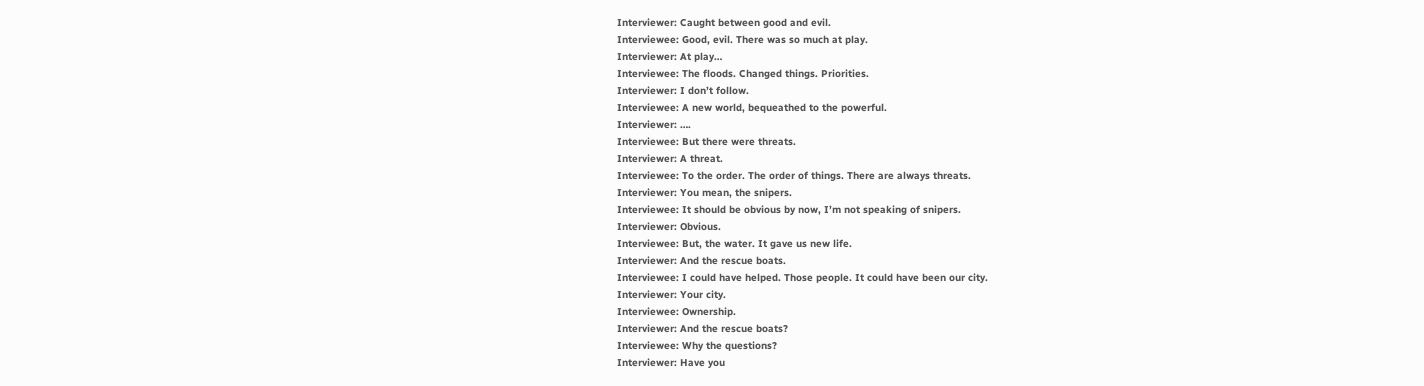Interviewer: Caught between good and evil.
Interviewee: Good, evil. There was so much at play.
Interviewer: At play…
Interviewee: The floods. Changed things. Priorities.
Interviewer: I don’t follow.
Interviewee: A new world, bequeathed to the powerful.
Interviewer: ….
Interviewee: But there were threats.
Interviewer: A threat.
Interviewee: To the order. The order of things. There are always threats.
Interviewer: You mean, the snipers.
Interviewee: It should be obvious by now, I’m not speaking of snipers.
Interviewer: Obvious.
Interviewee: But, the water. It gave us new life.
Interviewer: And the rescue boats.
Interviewee: I could have helped. Those people. It could have been our city.
Interviewer: Your city.
Interviewee: Ownership.
Interviewer: And the rescue boats?
Interviewee: Why the questions?
Interviewer: Have you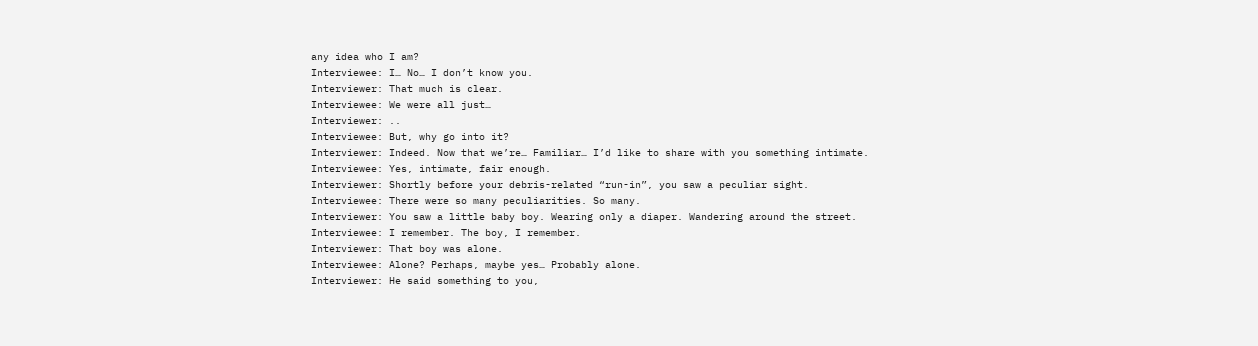any idea who I am?
Interviewee: I… No… I don’t know you.
Interviewer: That much is clear.
Interviewee: We were all just…
Interviewer: ..
Interviewee: But, why go into it?
Interviewer: Indeed. Now that we’re… Familiar… I’d like to share with you something intimate.
Interviewee: Yes, intimate, fair enough.
Interviewer: Shortly before your debris-related “run-in”, you saw a peculiar sight.
Interviewee: There were so many peculiarities. So many.
Interviewer: You saw a little baby boy. Wearing only a diaper. Wandering around the street.
Interviewee: I remember. The boy, I remember.
Interviewer: That boy was alone.
Interviewee: Alone? Perhaps, maybe yes… Probably alone.
Interviewer: He said something to you,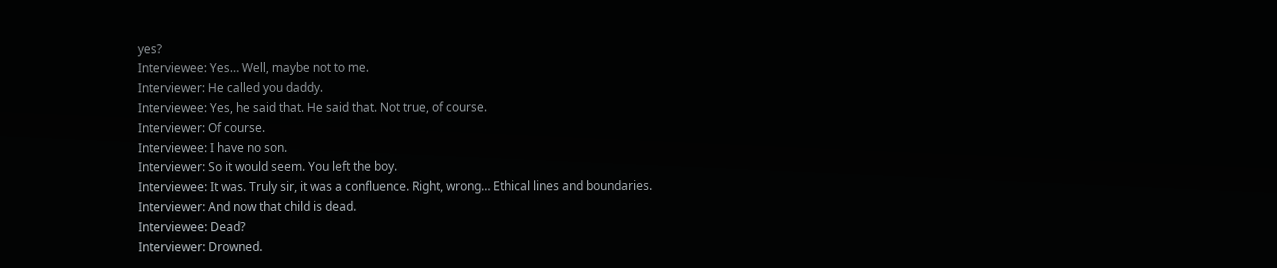yes?
Interviewee: Yes… Well, maybe not to me.
Interviewer: He called you daddy.
Interviewee: Yes, he said that. He said that. Not true, of course.
Interviewer: Of course.
Interviewee: I have no son.
Interviewer: So it would seem. You left the boy.
Interviewee: It was. Truly sir, it was a confluence. Right, wrong… Ethical lines and boundaries.
Interviewer: And now that child is dead.
Interviewee: Dead?
Interviewer: Drowned.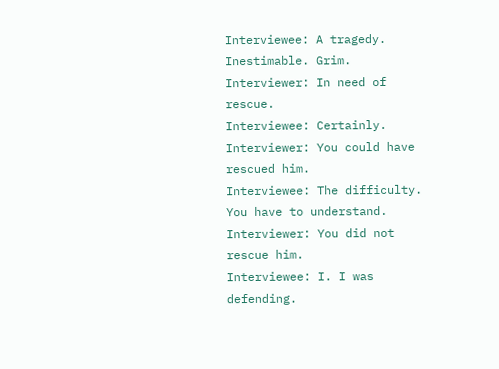Interviewee: A tragedy. Inestimable. Grim.
Interviewer: In need of rescue.
Interviewee: Certainly.
Interviewer: You could have rescued him.
Interviewee: The difficulty. You have to understand.
Interviewer: You did not rescue him.
Interviewee: I. I was defending.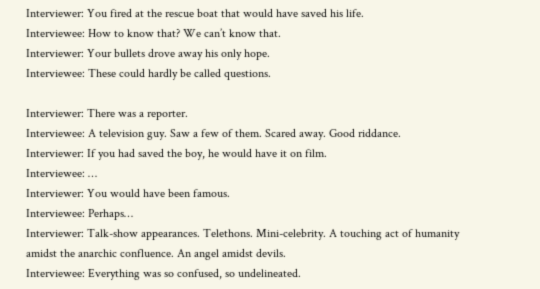Interviewer: You fired at the rescue boat that would have saved his life.
Interviewee: How to know that? We can’t know that.
Interviewer: Your bullets drove away his only hope.
Interviewee: These could hardly be called questions.

Interviewer: There was a reporter.
Interviewee: A television guy. Saw a few of them. Scared away. Good riddance.
Interviewer: If you had saved the boy, he would have it on film.
Interviewee: …
Interviewer: You would have been famous.
Interviewee: Perhaps…
Interviewer: Talk-show appearances. Telethons. Mini-celebrity. A touching act of humanity amidst the anarchic confluence. An angel amidst devils.
Interviewee: Everything was so confused, so undelineated.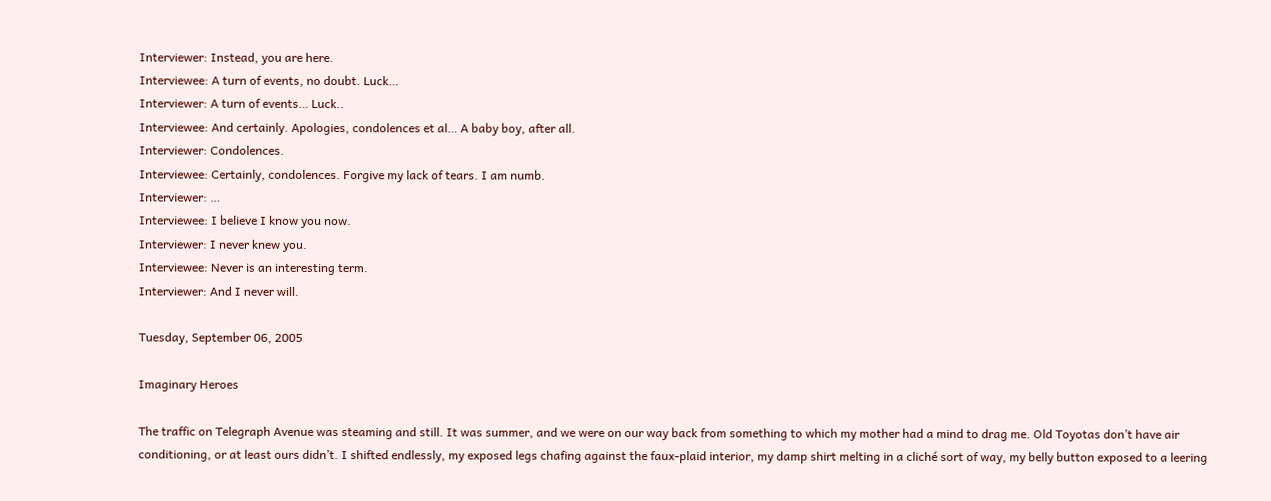Interviewer: Instead, you are here.
Interviewee: A turn of events, no doubt. Luck…
Interviewer: A turn of events… Luck..
Interviewee: And certainly. Apologies, condolences et al… A baby boy, after all.
Interviewer: Condolences.
Interviewee: Certainly, condolences. Forgive my lack of tears. I am numb.
Interviewer: …
Interviewee: I believe I know you now.
Interviewer: I never knew you.
Interviewee: Never is an interesting term.
Interviewer: And I never will.

Tuesday, September 06, 2005

Imaginary Heroes

The traffic on Telegraph Avenue was steaming and still. It was summer, and we were on our way back from something to which my mother had a mind to drag me. Old Toyotas don’t have air conditioning, or at least ours didn’t. I shifted endlessly, my exposed legs chafing against the faux-plaid interior, my damp shirt melting in a cliché sort of way, my belly button exposed to a leering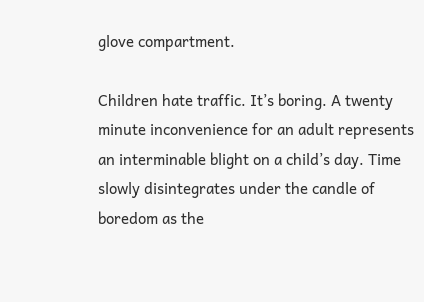glove compartment.

Children hate traffic. It’s boring. A twenty minute inconvenience for an adult represents an interminable blight on a child’s day. Time slowly disintegrates under the candle of boredom as the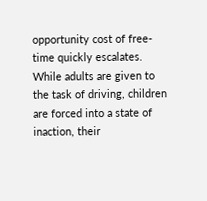opportunity cost of free-time quickly escalates. While adults are given to the task of driving, children are forced into a state of inaction, their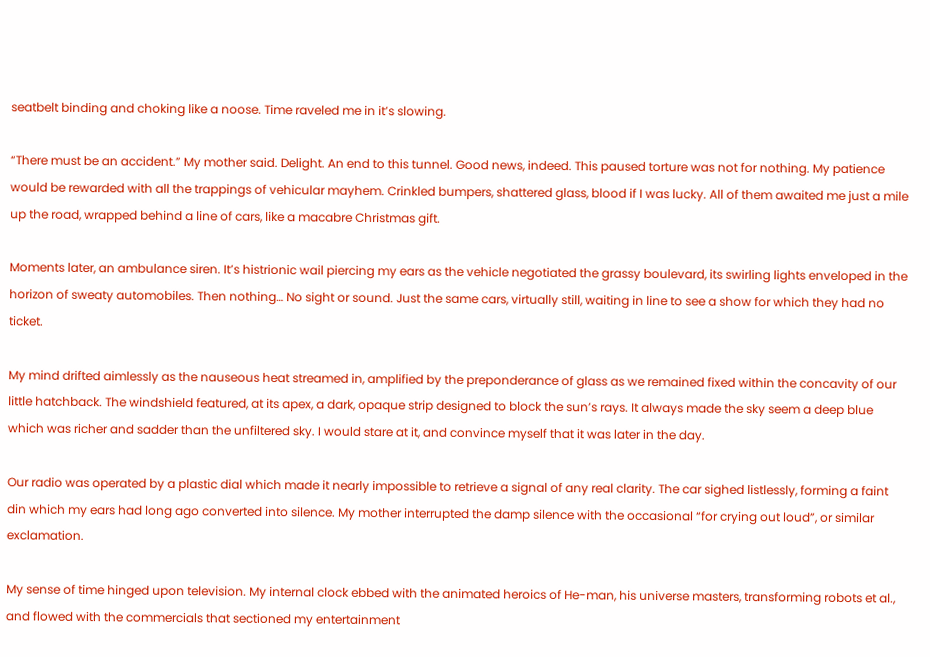seatbelt binding and choking like a noose. Time raveled me in it’s slowing.

“There must be an accident.” My mother said. Delight. An end to this tunnel. Good news, indeed. This paused torture was not for nothing. My patience would be rewarded with all the trappings of vehicular mayhem. Crinkled bumpers, shattered glass, blood if I was lucky. All of them awaited me just a mile up the road, wrapped behind a line of cars, like a macabre Christmas gift.

Moments later, an ambulance siren. It’s histrionic wail piercing my ears as the vehicle negotiated the grassy boulevard, its swirling lights enveloped in the horizon of sweaty automobiles. Then nothing… No sight or sound. Just the same cars, virtually still, waiting in line to see a show for which they had no ticket.

My mind drifted aimlessly as the nauseous heat streamed in, amplified by the preponderance of glass as we remained fixed within the concavity of our little hatchback. The windshield featured, at its apex, a dark, opaque strip designed to block the sun’s rays. It always made the sky seem a deep blue which was richer and sadder than the unfiltered sky. I would stare at it, and convince myself that it was later in the day.

Our radio was operated by a plastic dial which made it nearly impossible to retrieve a signal of any real clarity. The car sighed listlessly, forming a faint din which my ears had long ago converted into silence. My mother interrupted the damp silence with the occasional “for crying out loud”, or similar exclamation.

My sense of time hinged upon television. My internal clock ebbed with the animated heroics of He-man, his universe masters, transforming robots et al., and flowed with the commercials that sectioned my entertainment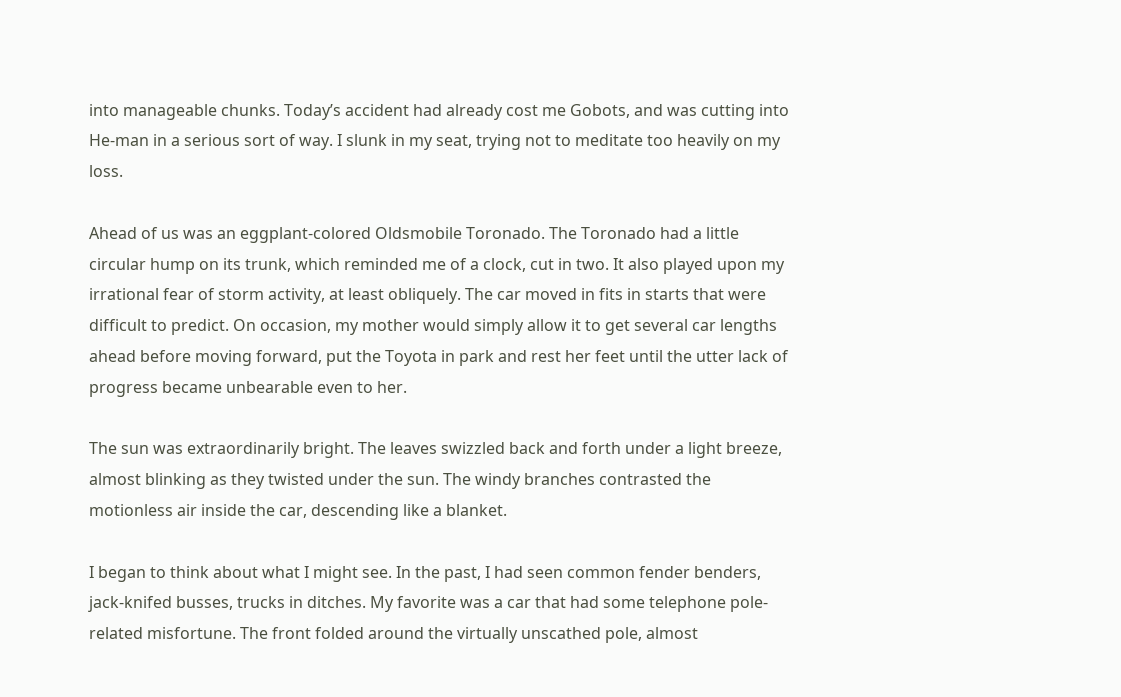into manageable chunks. Today’s accident had already cost me Gobots, and was cutting into He-man in a serious sort of way. I slunk in my seat, trying not to meditate too heavily on my loss.

Ahead of us was an eggplant-colored Oldsmobile Toronado. The Toronado had a little circular hump on its trunk, which reminded me of a clock, cut in two. It also played upon my irrational fear of storm activity, at least obliquely. The car moved in fits in starts that were difficult to predict. On occasion, my mother would simply allow it to get several car lengths ahead before moving forward, put the Toyota in park and rest her feet until the utter lack of progress became unbearable even to her.

The sun was extraordinarily bright. The leaves swizzled back and forth under a light breeze, almost blinking as they twisted under the sun. The windy branches contrasted the motionless air inside the car, descending like a blanket.

I began to think about what I might see. In the past, I had seen common fender benders, jack-knifed busses, trucks in ditches. My favorite was a car that had some telephone pole-related misfortune. The front folded around the virtually unscathed pole, almost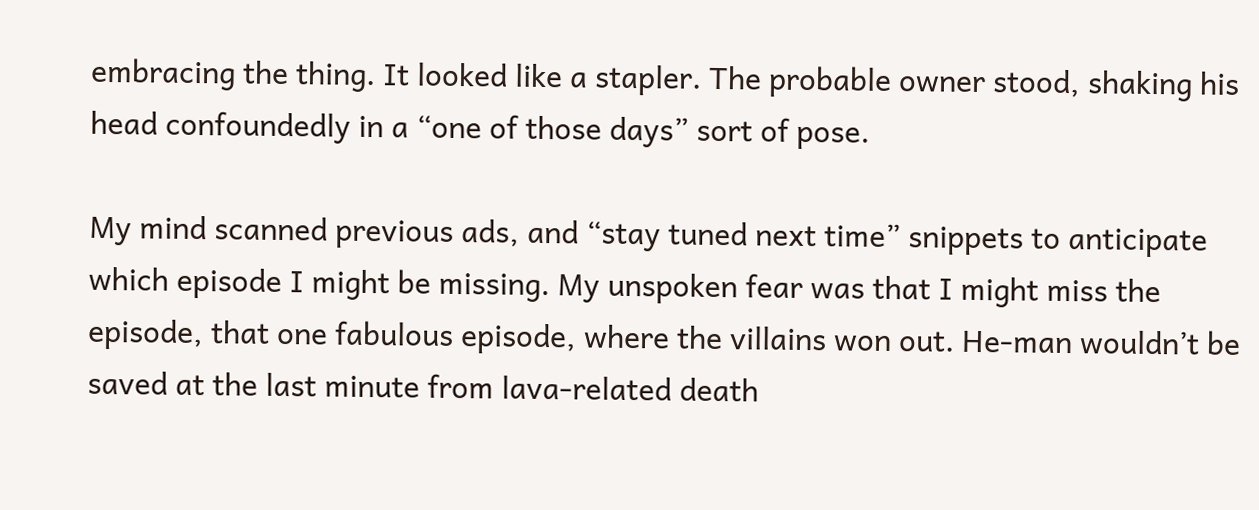embracing the thing. It looked like a stapler. The probable owner stood, shaking his head confoundedly in a “one of those days” sort of pose.

My mind scanned previous ads, and “stay tuned next time” snippets to anticipate which episode I might be missing. My unspoken fear was that I might miss the episode, that one fabulous episode, where the villains won out. He-man wouldn’t be saved at the last minute from lava-related death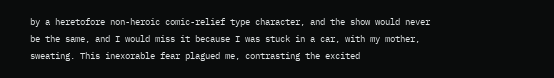by a heretofore non-heroic comic-relief type character, and the show would never be the same, and I would miss it because I was stuck in a car, with my mother, sweating. This inexorable fear plagued me, contrasting the excited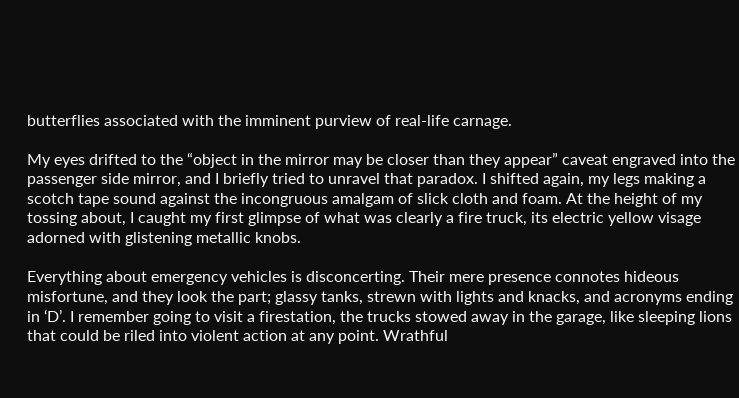butterflies associated with the imminent purview of real-life carnage.

My eyes drifted to the “object in the mirror may be closer than they appear” caveat engraved into the passenger side mirror, and I briefly tried to unravel that paradox. I shifted again, my legs making a scotch tape sound against the incongruous amalgam of slick cloth and foam. At the height of my tossing about, I caught my first glimpse of what was clearly a fire truck, its electric yellow visage adorned with glistening metallic knobs.

Everything about emergency vehicles is disconcerting. Their mere presence connotes hideous misfortune, and they look the part; glassy tanks, strewn with lights and knacks, and acronyms ending in ‘D’. I remember going to visit a firestation, the trucks stowed away in the garage, like sleeping lions that could be riled into violent action at any point. Wrathful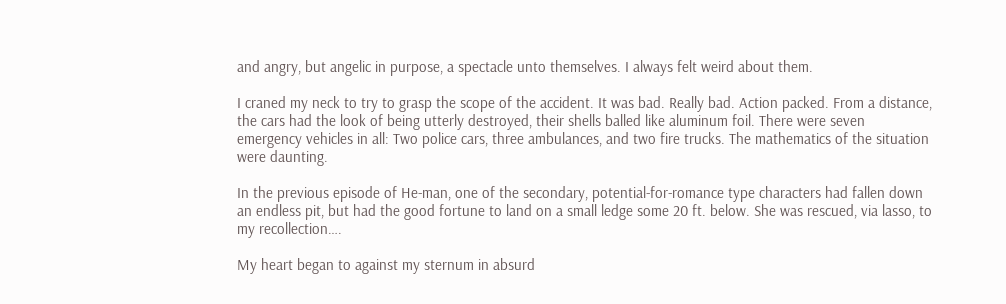and angry, but angelic in purpose, a spectacle unto themselves. I always felt weird about them.

I craned my neck to try to grasp the scope of the accident. It was bad. Really bad. Action packed. From a distance, the cars had the look of being utterly destroyed, their shells balled like aluminum foil. There were seven emergency vehicles in all: Two police cars, three ambulances, and two fire trucks. The mathematics of the situation were daunting.

In the previous episode of He-man, one of the secondary, potential-for-romance type characters had fallen down an endless pit, but had the good fortune to land on a small ledge some 20 ft. below. She was rescued, via lasso, to my recollection….

My heart began to against my sternum in absurd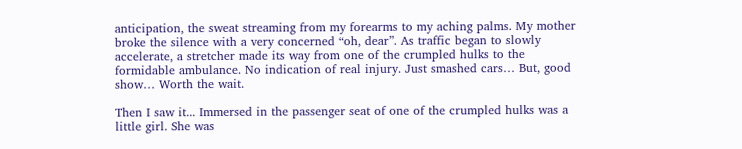anticipation, the sweat streaming from my forearms to my aching palms. My mother broke the silence with a very concerned “oh, dear”. As traffic began to slowly accelerate, a stretcher made its way from one of the crumpled hulks to the formidable ambulance. No indication of real injury. Just smashed cars… But, good show… Worth the wait.

Then I saw it... Immersed in the passenger seat of one of the crumpled hulks was a little girl. She was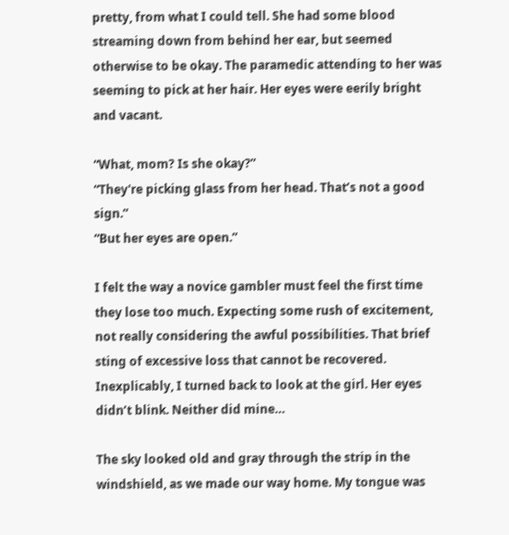pretty, from what I could tell. She had some blood streaming down from behind her ear, but seemed otherwise to be okay. The paramedic attending to her was seeming to pick at her hair. Her eyes were eerily bright and vacant.

“What, mom? Is she okay?”
“They're picking glass from her head. That’s not a good sign.”
“But her eyes are open.”

I felt the way a novice gambler must feel the first time they lose too much. Expecting some rush of excitement, not really considering the awful possibilities. That brief sting of excessive loss that cannot be recovered. Inexplicably, I turned back to look at the girl. Her eyes didn’t blink. Neither did mine…

The sky looked old and gray through the strip in the windshield, as we made our way home. My tongue was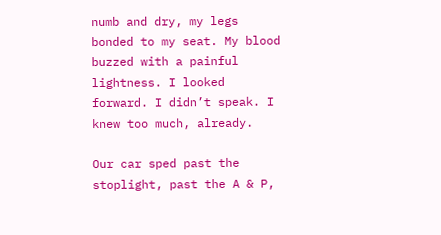numb and dry, my legs bonded to my seat. My blood buzzed with a painful lightness. I looked forward. I didn’t speak. I knew too much, already.

Our car sped past the stoplight, past the A & P,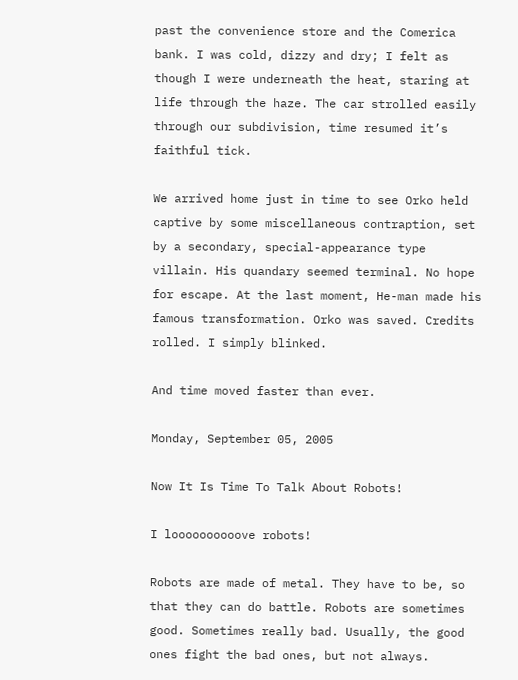past the convenience store and the Comerica bank. I was cold, dizzy and dry; I felt as though I were underneath the heat, staring at life through the haze. The car strolled easily through our subdivision, time resumed it’s faithful tick.

We arrived home just in time to see Orko held captive by some miscellaneous contraption, set by a secondary, special-appearance type villain. His quandary seemed terminal. No hope for escape. At the last moment, He-man made his famous transformation. Orko was saved. Credits rolled. I simply blinked.

And time moved faster than ever.

Monday, September 05, 2005

Now It Is Time To Talk About Robots!

I loooooooooove robots!

Robots are made of metal. They have to be, so that they can do battle. Robots are sometimes good. Sometimes really bad. Usually, the good ones fight the bad ones, but not always.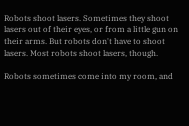Robots shoot lasers. Sometimes they shoot lasers out of their eyes, or from a little gun on their arms. But robots don't have to shoot lasers. Most robots shoot lasers, though.

Robots sometimes come into my room, and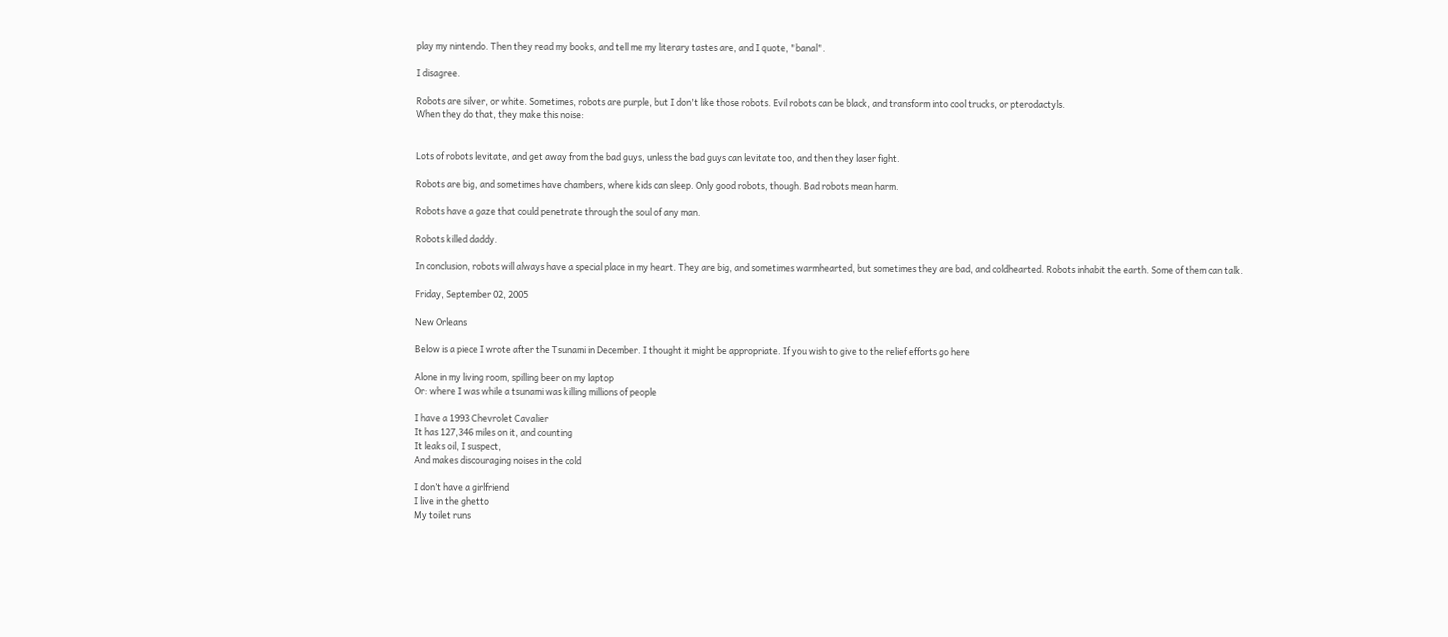play my nintendo. Then they read my books, and tell me my literary tastes are, and I quote, "banal".

I disagree.

Robots are silver, or white. Sometimes, robots are purple, but I don't like those robots. Evil robots can be black, and transform into cool trucks, or pterodactyls.
When they do that, they make this noise:


Lots of robots levitate, and get away from the bad guys, unless the bad guys can levitate too, and then they laser fight.

Robots are big, and sometimes have chambers, where kids can sleep. Only good robots, though. Bad robots mean harm.

Robots have a gaze that could penetrate through the soul of any man.

Robots killed daddy.

In conclusion, robots will always have a special place in my heart. They are big, and sometimes warmhearted, but sometimes they are bad, and coldhearted. Robots inhabit the earth. Some of them can talk.

Friday, September 02, 2005

New Orleans

Below is a piece I wrote after the Tsunami in December. I thought it might be appropriate. If you wish to give to the relief efforts go here

Alone in my living room, spilling beer on my laptop
Or: where I was while a tsunami was killing millions of people

I have a 1993 Chevrolet Cavalier
It has 127,346 miles on it, and counting
It leaks oil, I suspect,
And makes discouraging noises in the cold

I don’t have a girlfriend
I live in the ghetto
My toilet runs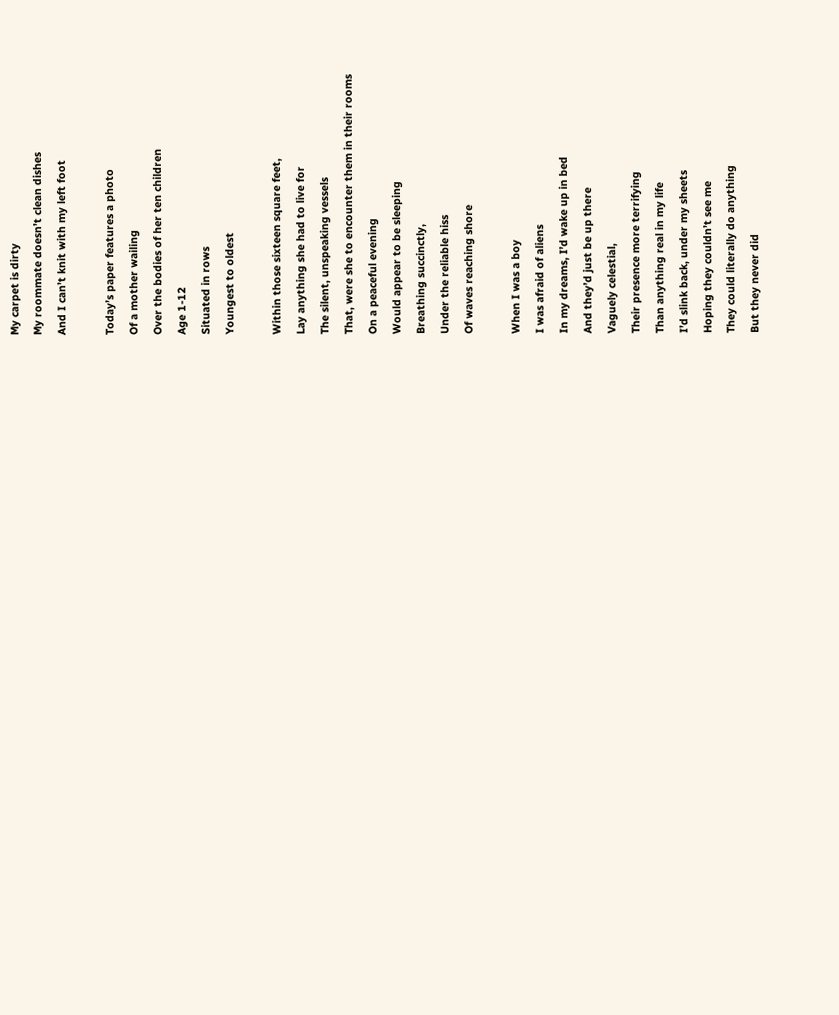My carpet is dirty
My roommate doesn’t clean dishes
And I can’t knit with my left foot

Today’s paper features a photo
Of a mother wailing
Over the bodies of her ten children
Age 1-12
Situated in rows
Youngest to oldest

Within those sixteen square feet,
Lay anything she had to live for
The silent, unspeaking vessels
That, were she to encounter them in their rooms
On a peaceful evening
Would appear to be sleeping
Breathing succinctly,
Under the reliable hiss
Of waves reaching shore

When I was a boy
I was afraid of aliens
In my dreams, I’d wake up in bed
And they’d just be up there
Vaguely celestial,
Their presence more terrifying
Than anything real in my life
I’d slink back, under my sheets
Hoping they couldn’t see me
They could literally do anything
But they never did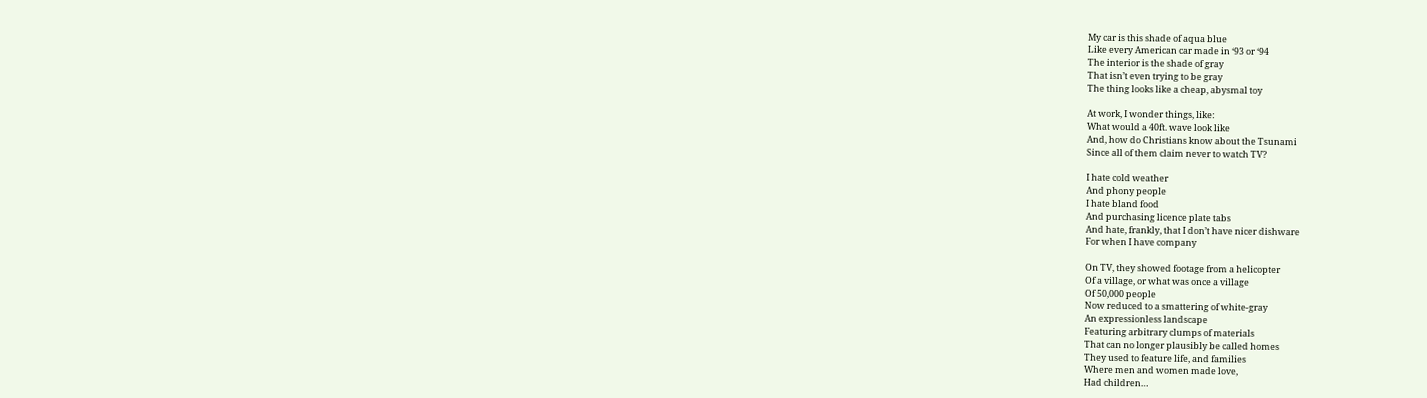My car is this shade of aqua blue
Like every American car made in ‘93 or ‘94
The interior is the shade of gray
That isn’t even trying to be gray
The thing looks like a cheap, abysmal toy

At work, I wonder things, like:
What would a 40ft. wave look like
And, how do Christians know about the Tsunami
Since all of them claim never to watch TV?

I hate cold weather
And phony people
I hate bland food
And purchasing licence plate tabs
And hate, frankly, that I don’t have nicer dishware
For when I have company

On TV, they showed footage from a helicopter
Of a village, or what was once a village
Of 50,000 people
Now reduced to a smattering of white-gray
An expressionless landscape
Featuring arbitrary clumps of materials
That can no longer plausibly be called homes
They used to feature life, and families
Where men and women made love,
Had children…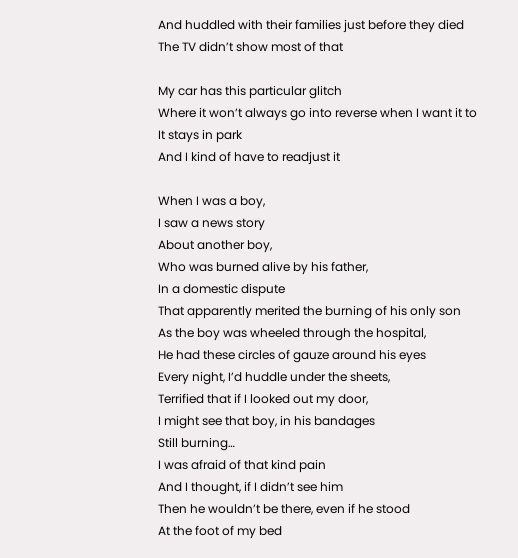And huddled with their families just before they died
The TV didn’t show most of that

My car has this particular glitch
Where it won’t always go into reverse when I want it to
It stays in park
And I kind of have to readjust it

When I was a boy,
I saw a news story
About another boy,
Who was burned alive by his father,
In a domestic dispute
That apparently merited the burning of his only son
As the boy was wheeled through the hospital,
He had these circles of gauze around his eyes
Every night, I’d huddle under the sheets,
Terrified that if I looked out my door,
I might see that boy, in his bandages
Still burning…
I was afraid of that kind pain
And I thought, if I didn’t see him
Then he wouldn’t be there, even if he stood
At the foot of my bed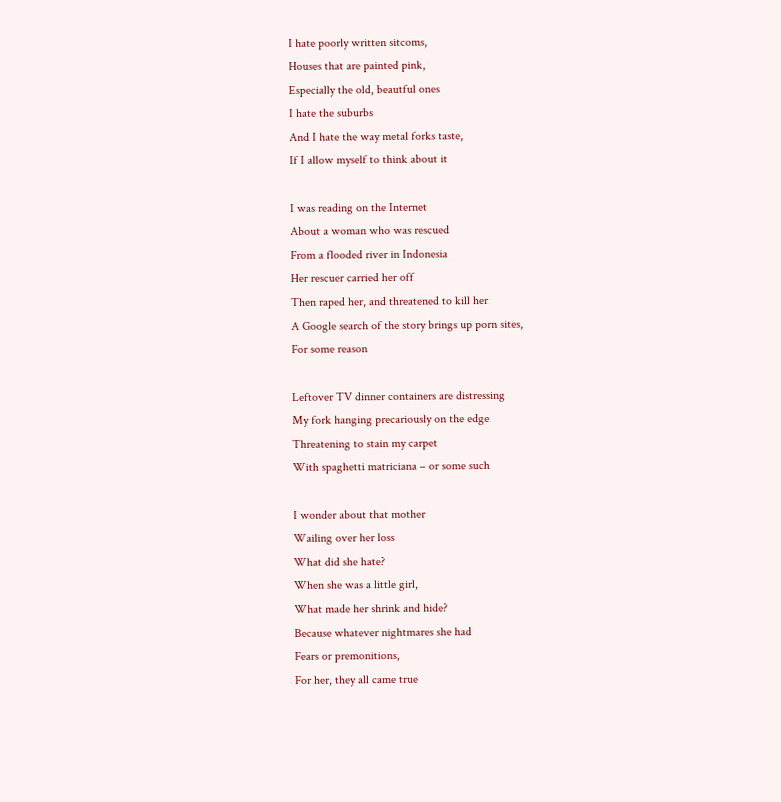I hate poorly written sitcoms,
Houses that are painted pink,
Especially the old, beautful ones
I hate the suburbs
And I hate the way metal forks taste,
If I allow myself to think about it

I was reading on the Internet
About a woman who was rescued
From a flooded river in Indonesia
Her rescuer carried her off
Then raped her, and threatened to kill her
A Google search of the story brings up porn sites,
For some reason

Leftover TV dinner containers are distressing
My fork hanging precariously on the edge
Threatening to stain my carpet
With spaghetti matriciana – or some such

I wonder about that mother
Wailing over her loss
What did she hate?
When she was a little girl,
What made her shrink and hide?
Because whatever nightmares she had
Fears or premonitions,
For her, they all came true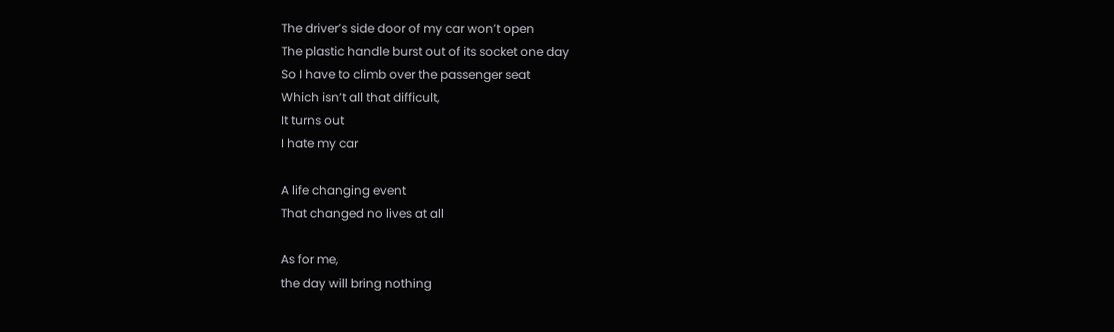The driver’s side door of my car won’t open
The plastic handle burst out of its socket one day
So I have to climb over the passenger seat
Which isn’t all that difficult,
It turns out
I hate my car

A life changing event
That changed no lives at all

As for me,
the day will bring nothing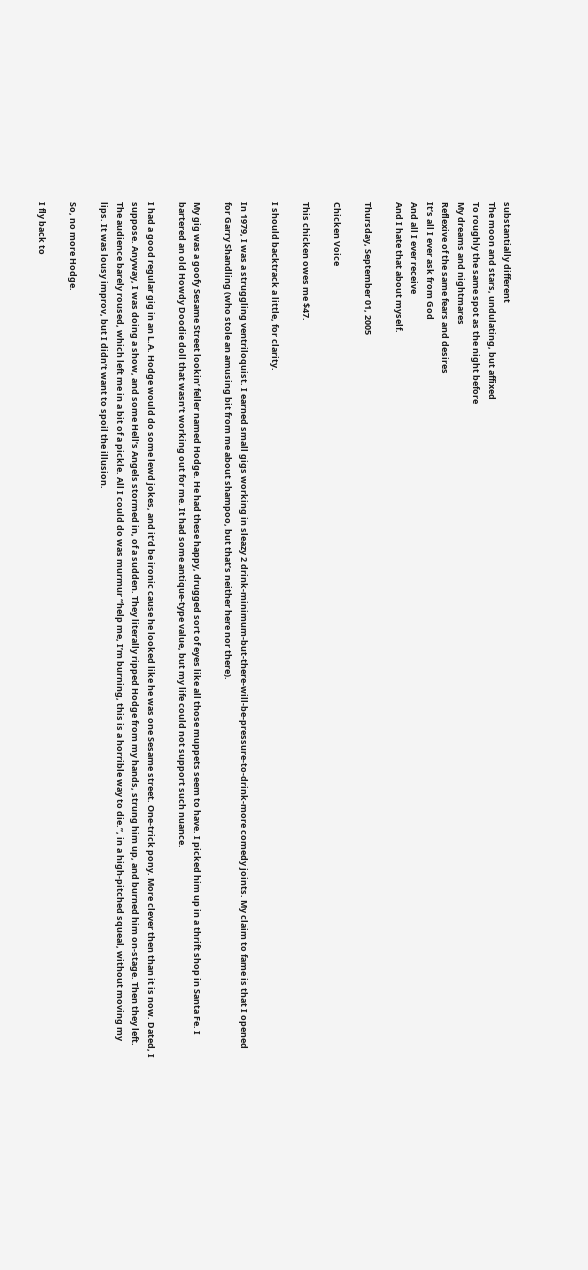substantially different
The moon and stars, undulating, but affixed
To roughly the same spot as the night before
My dreams and nightmares
Reflexive of the same fears and desires
It’s all I ever ask from God
And all I ever receive
And I hate that about myself.

Thursday, September 01, 2005

Chicken Voice

This chicken owes me $47.

I should backtrack a little, for clarity.

In 1979, I was a struggling ventriloquist. I earned small gigs working in sleazy 2 drink-minimum-but-there-will-be-pressure-to-drink-more comedy joints. My claim to fame is that I opened for Garry Shandling (who stole an amusing bit from me about shampoo, but that’s neither here nor there).

My gig was a goofy Sesame Street lookin’ feller named Hodge. He had these happy, drugged sort of eyes like all those muppets seem to have. I picked him up in a thrift shop in Santa Fe. I bartered an old Howdy Doodie doll that wasn’t working out for me. It had some antique-type value, but my life could not support such nuance.

I had a good regular gig in an L.A. Hodge would do some lewd jokes, and it’d be ironic cause he looked like he was one Sesame street. One-trick pony. More clever then than it is now. Dated, I suppose. Anyway, I was doing a show, and some Hell’s Angels stormed in, of a sudden. They literally ripped Hodge from my hands, strung him up, and burned him on-stage. Then they left. The audience barely roused, which left me in a bit of a pickle. All I could do was murmur “help me, I’m burning, this is a horrible way to die.”, in a high-pitched squeal, without moving my lips. It was lousy improv, but I didn’t want to spoil the illusion.

So, no more Hodge.

I fly back to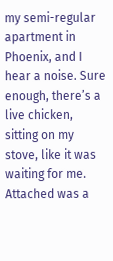my semi-regular apartment in Phoenix, and I hear a noise. Sure enough, there’s a live chicken, sitting on my stove, like it was waiting for me. Attached was a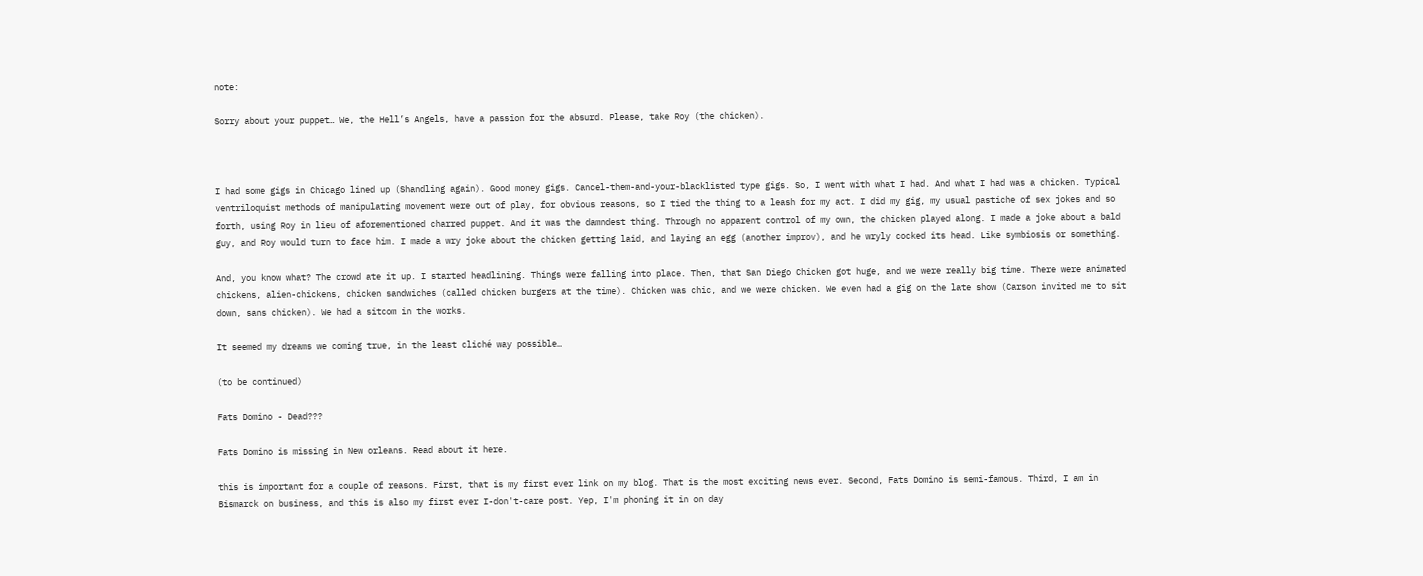note:

Sorry about your puppet… We, the Hell’s Angels, have a passion for the absurd. Please, take Roy (the chicken).



I had some gigs in Chicago lined up (Shandling again). Good money gigs. Cancel-them-and-your-blacklisted type gigs. So, I went with what I had. And what I had was a chicken. Typical ventriloquist methods of manipulating movement were out of play, for obvious reasons, so I tied the thing to a leash for my act. I did my gig, my usual pastiche of sex jokes and so forth, using Roy in lieu of aforementioned charred puppet. And it was the damndest thing. Through no apparent control of my own, the chicken played along. I made a joke about a bald guy, and Roy would turn to face him. I made a wry joke about the chicken getting laid, and laying an egg (another improv), and he wryly cocked its head. Like symbiosis or something.

And, you know what? The crowd ate it up. I started headlining. Things were falling into place. Then, that San Diego Chicken got huge, and we were really big time. There were animated chickens, alien-chickens, chicken sandwiches (called chicken burgers at the time). Chicken was chic, and we were chicken. We even had a gig on the late show (Carson invited me to sit down, sans chicken). We had a sitcom in the works.

It seemed my dreams we coming true, in the least cliché way possible…

(to be continued)

Fats Domino - Dead???

Fats Domino is missing in New orleans. Read about it here.

this is important for a couple of reasons. First, that is my first ever link on my blog. That is the most exciting news ever. Second, Fats Domino is semi-famous. Third, I am in Bismarck on business, and this is also my first ever I-don't-care post. Yep, I'm phoning it in on day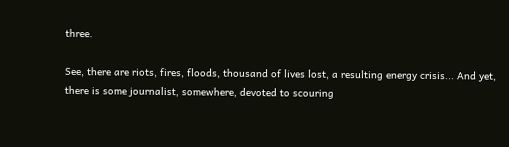three.

See, there are riots, fires, floods, thousand of lives lost, a resulting energy crisis... And yet, there is some journalist, somewhere, devoted to scouring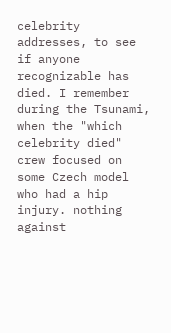celebrity addresses, to see if anyone recognizable has died. I remember during the Tsunami, when the "which celebrity died" crew focused on some Czech model who had a hip injury. nothing against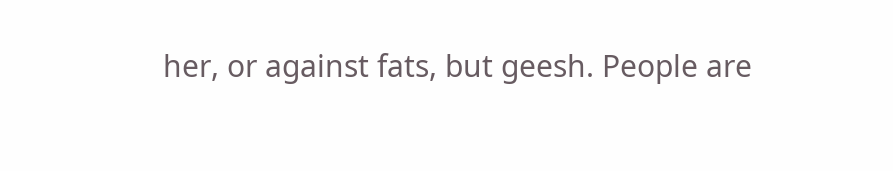her, or against fats, but geesh. People are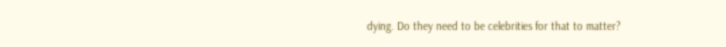dying. Do they need to be celebrities for that to matter?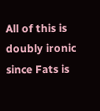All of this is doubly ironic since Fats is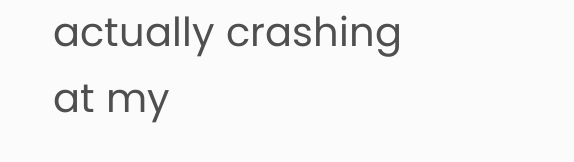actually crashing at my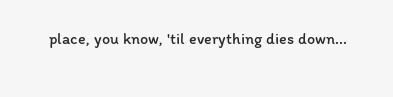place, you know, 'til everything dies down...